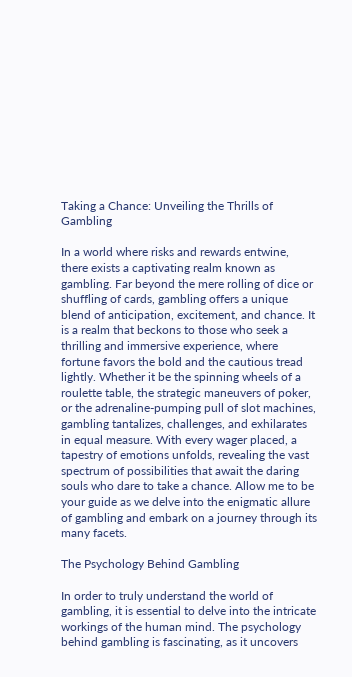Taking a Chance: Unveiling the Thrills of Gambling

In a world where risks and rewards entwine, there exists a captivating realm known as gambling. Far beyond the mere rolling of dice or shuffling of cards, gambling offers a unique blend of anticipation, excitement, and chance. It is a realm that beckons to those who seek a thrilling and immersive experience, where fortune favors the bold and the cautious tread lightly. Whether it be the spinning wheels of a roulette table, the strategic maneuvers of poker, or the adrenaline-pumping pull of slot machines, gambling tantalizes, challenges, and exhilarates in equal measure. With every wager placed, a tapestry of emotions unfolds, revealing the vast spectrum of possibilities that await the daring souls who dare to take a chance. Allow me to be your guide as we delve into the enigmatic allure of gambling and embark on a journey through its many facets.

The Psychology Behind Gambling

In order to truly understand the world of gambling, it is essential to delve into the intricate workings of the human mind. The psychology behind gambling is fascinating, as it uncovers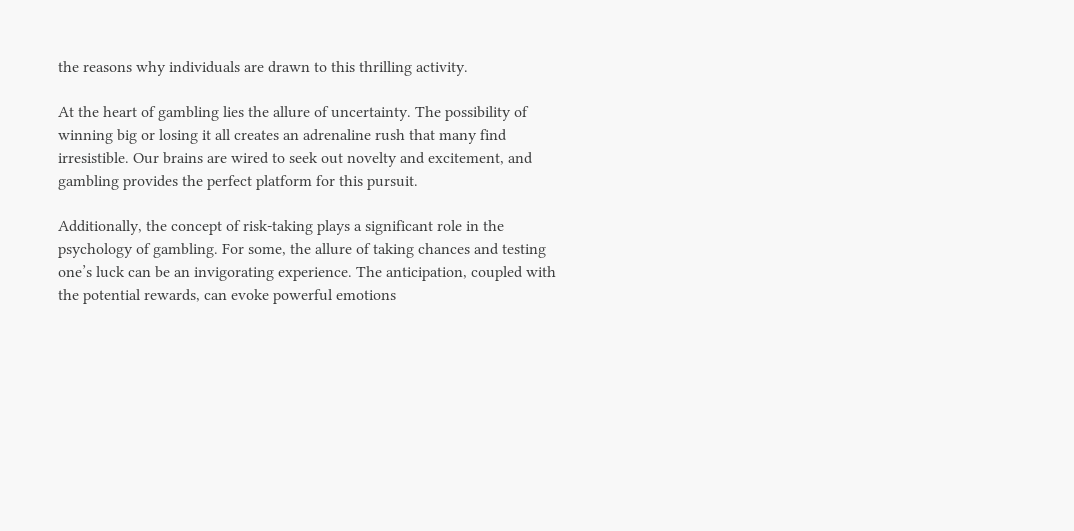the reasons why individuals are drawn to this thrilling activity.

At the heart of gambling lies the allure of uncertainty. The possibility of winning big or losing it all creates an adrenaline rush that many find irresistible. Our brains are wired to seek out novelty and excitement, and gambling provides the perfect platform for this pursuit.

Additionally, the concept of risk-taking plays a significant role in the psychology of gambling. For some, the allure of taking chances and testing one’s luck can be an invigorating experience. The anticipation, coupled with the potential rewards, can evoke powerful emotions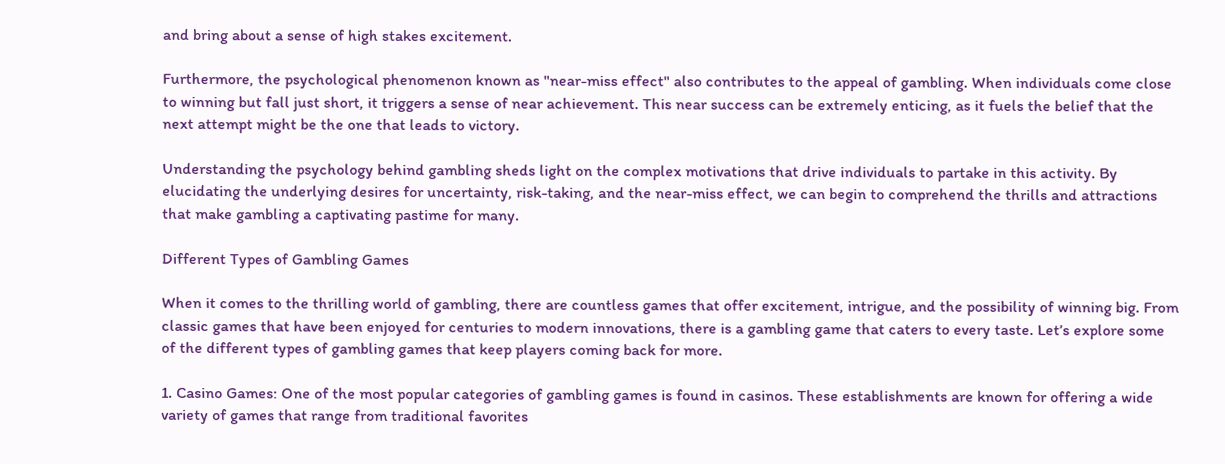and bring about a sense of high stakes excitement.

Furthermore, the psychological phenomenon known as "near-miss effect" also contributes to the appeal of gambling. When individuals come close to winning but fall just short, it triggers a sense of near achievement. This near success can be extremely enticing, as it fuels the belief that the next attempt might be the one that leads to victory.

Understanding the psychology behind gambling sheds light on the complex motivations that drive individuals to partake in this activity. By elucidating the underlying desires for uncertainty, risk-taking, and the near-miss effect, we can begin to comprehend the thrills and attractions that make gambling a captivating pastime for many.

Different Types of Gambling Games

When it comes to the thrilling world of gambling, there are countless games that offer excitement, intrigue, and the possibility of winning big. From classic games that have been enjoyed for centuries to modern innovations, there is a gambling game that caters to every taste. Let’s explore some of the different types of gambling games that keep players coming back for more.

1. Casino Games: One of the most popular categories of gambling games is found in casinos. These establishments are known for offering a wide variety of games that range from traditional favorites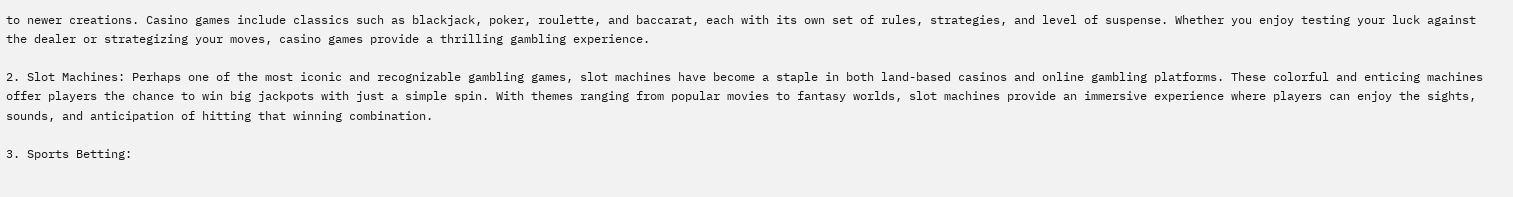to newer creations. Casino games include classics such as blackjack, poker, roulette, and baccarat, each with its own set of rules, strategies, and level of suspense. Whether you enjoy testing your luck against the dealer or strategizing your moves, casino games provide a thrilling gambling experience.

2. Slot Machines: Perhaps one of the most iconic and recognizable gambling games, slot machines have become a staple in both land-based casinos and online gambling platforms. These colorful and enticing machines offer players the chance to win big jackpots with just a simple spin. With themes ranging from popular movies to fantasy worlds, slot machines provide an immersive experience where players can enjoy the sights, sounds, and anticipation of hitting that winning combination.

3. Sports Betting: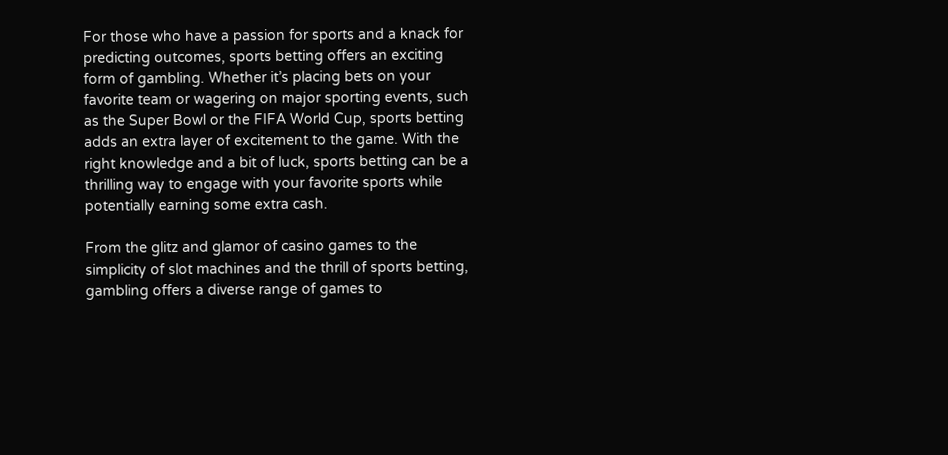For those who have a passion for sports and a knack for predicting outcomes, sports betting offers an exciting form of gambling. Whether it’s placing bets on your favorite team or wagering on major sporting events, such as the Super Bowl or the FIFA World Cup, sports betting adds an extra layer of excitement to the game. With the right knowledge and a bit of luck, sports betting can be a thrilling way to engage with your favorite sports while potentially earning some extra cash.

From the glitz and glamor of casino games to the simplicity of slot machines and the thrill of sports betting, gambling offers a diverse range of games to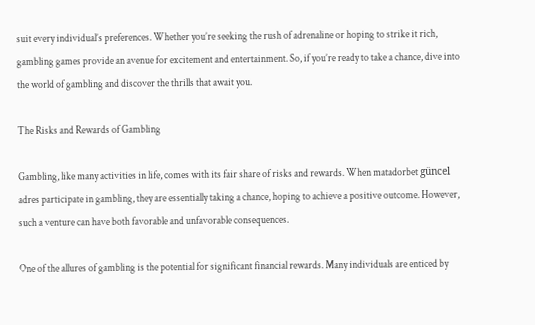suit every individual’s preferences. Whether you’re seeking the rush of adrenaline or hoping to strike it rich, gambling games provide an avenue for excitement and entertainment. So, if you’re ready to take a chance, dive into the world of gambling and discover the thrills that await you.

The Risks and Rewards of Gambling

Gambling, like many activities in life, comes with its fair share of risks and rewards. When matadorbet güncel adres participate in gambling, they are essentially taking a chance, hoping to achieve a positive outcome. However, such a venture can have both favorable and unfavorable consequences.

One of the allures of gambling is the potential for significant financial rewards. Many individuals are enticed by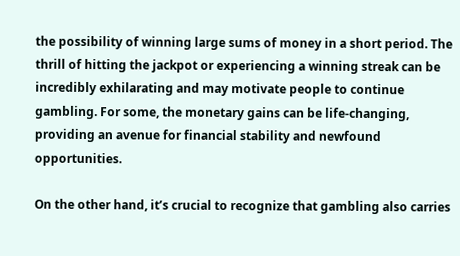the possibility of winning large sums of money in a short period. The thrill of hitting the jackpot or experiencing a winning streak can be incredibly exhilarating and may motivate people to continue gambling. For some, the monetary gains can be life-changing, providing an avenue for financial stability and newfound opportunities.

On the other hand, it’s crucial to recognize that gambling also carries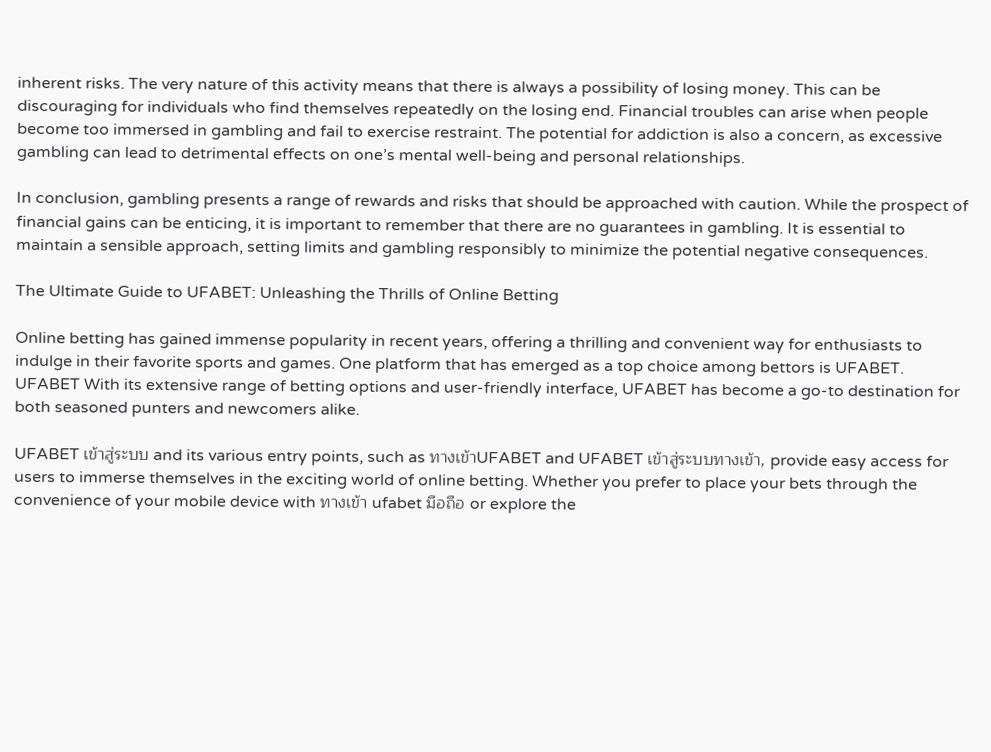inherent risks. The very nature of this activity means that there is always a possibility of losing money. This can be discouraging for individuals who find themselves repeatedly on the losing end. Financial troubles can arise when people become too immersed in gambling and fail to exercise restraint. The potential for addiction is also a concern, as excessive gambling can lead to detrimental effects on one’s mental well-being and personal relationships.

In conclusion, gambling presents a range of rewards and risks that should be approached with caution. While the prospect of financial gains can be enticing, it is important to remember that there are no guarantees in gambling. It is essential to maintain a sensible approach, setting limits and gambling responsibly to minimize the potential negative consequences.

The Ultimate Guide to UFABET: Unleashing the Thrills of Online Betting

Online betting has gained immense popularity in recent years, offering a thrilling and convenient way for enthusiasts to indulge in their favorite sports and games. One platform that has emerged as a top choice among bettors is UFABET. UFABET With its extensive range of betting options and user-friendly interface, UFABET has become a go-to destination for both seasoned punters and newcomers alike.

UFABET เข้าสู่ระบบ and its various entry points, such as ทางเข้าUFABET and UFABET เข้าสู่ระบบทางเข้า, provide easy access for users to immerse themselves in the exciting world of online betting. Whether you prefer to place your bets through the convenience of your mobile device with ทางเข้า ufabet มือถือ or explore the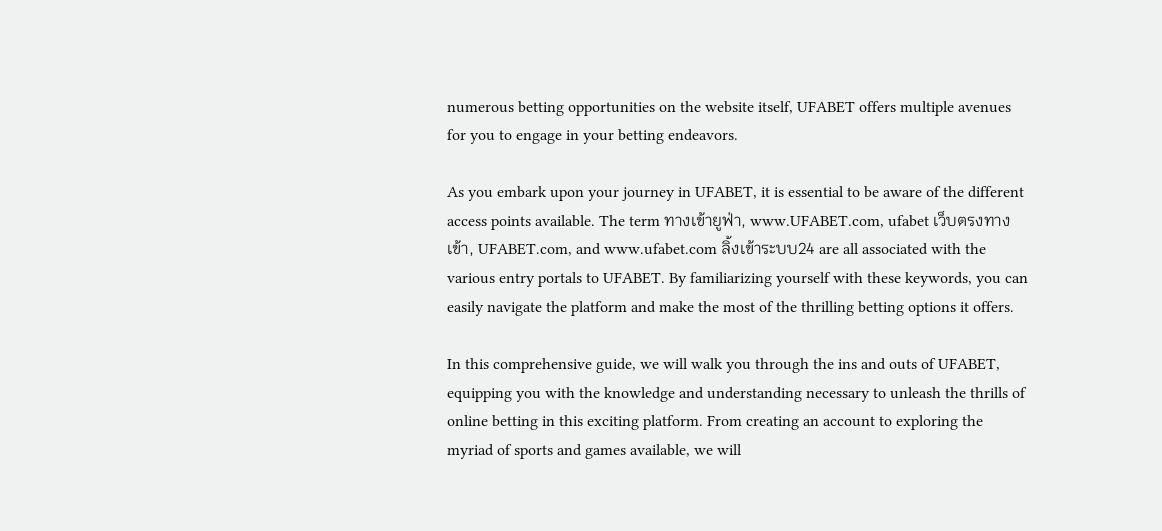numerous betting opportunities on the website itself, UFABET offers multiple avenues for you to engage in your betting endeavors.

As you embark upon your journey in UFABET, it is essential to be aware of the different access points available. The term ทางเข้ายูฟ่า, www.UFABET.com, ufabet เว็บตรงทางเข้า, UFABET.com, and www.ufabet.com ลิ้งเข้าระบบ24 are all associated with the various entry portals to UFABET. By familiarizing yourself with these keywords, you can easily navigate the platform and make the most of the thrilling betting options it offers.

In this comprehensive guide, we will walk you through the ins and outs of UFABET, equipping you with the knowledge and understanding necessary to unleash the thrills of online betting in this exciting platform. From creating an account to exploring the myriad of sports and games available, we will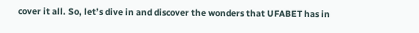cover it all. So, let’s dive in and discover the wonders that UFABET has in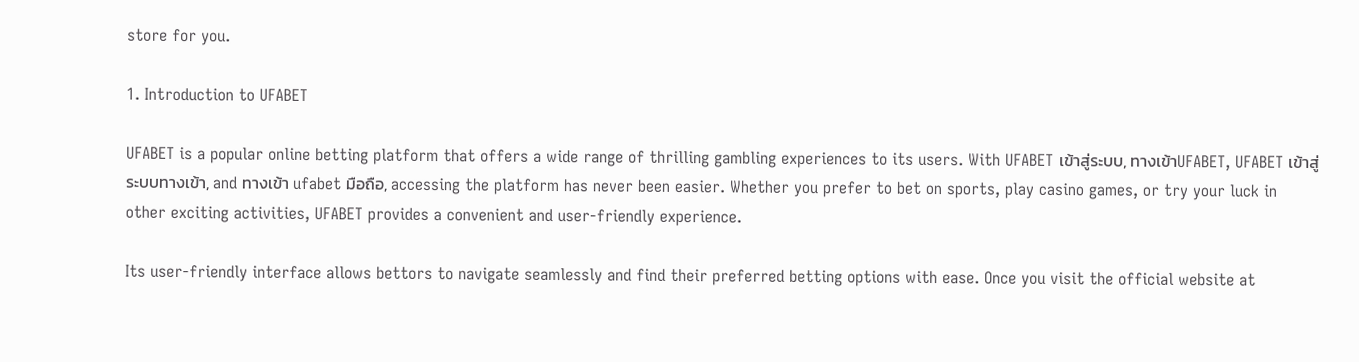store for you.

1. Introduction to UFABET

UFABET is a popular online betting platform that offers a wide range of thrilling gambling experiences to its users. With UFABET เข้าสู่ระบบ, ทางเข้าUFABET, UFABET เข้าสู่ระบบทางเข้า, and ทางเข้า ufabet มือถือ, accessing the platform has never been easier. Whether you prefer to bet on sports, play casino games, or try your luck in other exciting activities, UFABET provides a convenient and user-friendly experience.

Its user-friendly interface allows bettors to navigate seamlessly and find their preferred betting options with ease. Once you visit the official website at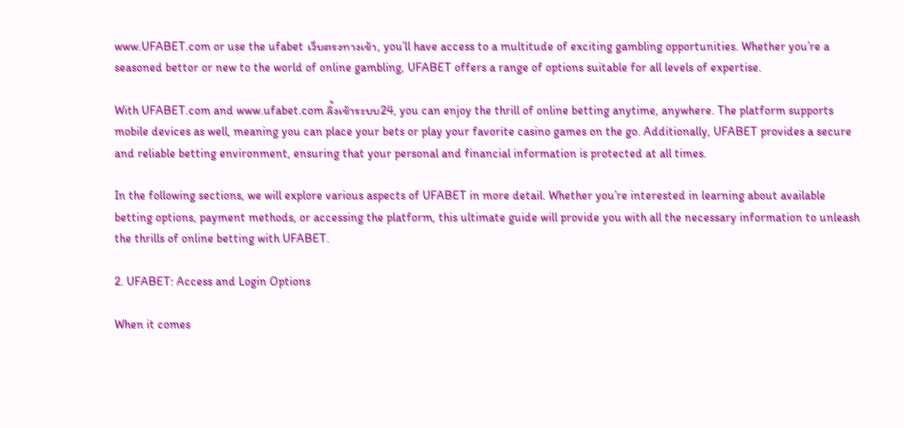www.UFABET.com or use the ufabet เว็บตรงทางเข้า, you’ll have access to a multitude of exciting gambling opportunities. Whether you’re a seasoned bettor or new to the world of online gambling, UFABET offers a range of options suitable for all levels of expertise.

With UFABET.com and www.ufabet.com ลิ้งเข้าระบบ24, you can enjoy the thrill of online betting anytime, anywhere. The platform supports mobile devices as well, meaning you can place your bets or play your favorite casino games on the go. Additionally, UFABET provides a secure and reliable betting environment, ensuring that your personal and financial information is protected at all times.

In the following sections, we will explore various aspects of UFABET in more detail. Whether you’re interested in learning about available betting options, payment methods, or accessing the platform, this ultimate guide will provide you with all the necessary information to unleash the thrills of online betting with UFABET.

2. UFABET: Access and Login Options

When it comes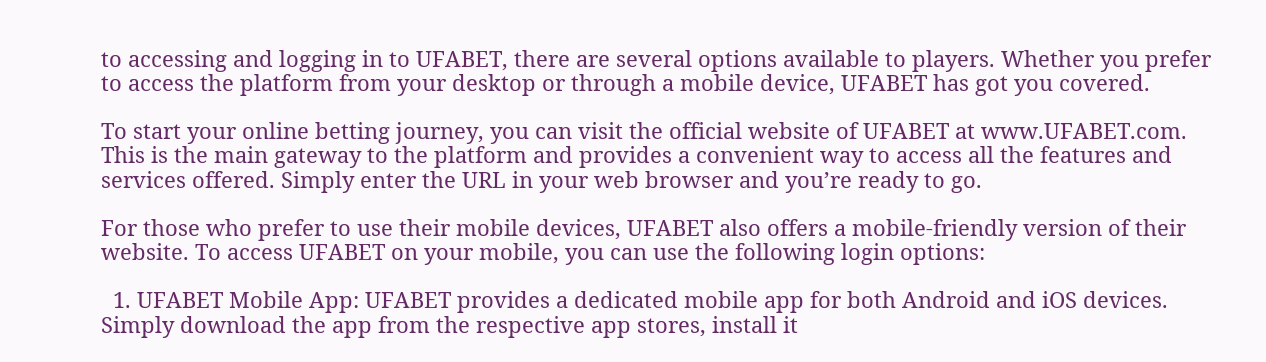to accessing and logging in to UFABET, there are several options available to players. Whether you prefer to access the platform from your desktop or through a mobile device, UFABET has got you covered.

To start your online betting journey, you can visit the official website of UFABET at www.UFABET.com. This is the main gateway to the platform and provides a convenient way to access all the features and services offered. Simply enter the URL in your web browser and you’re ready to go.

For those who prefer to use their mobile devices, UFABET also offers a mobile-friendly version of their website. To access UFABET on your mobile, you can use the following login options:

  1. UFABET Mobile App: UFABET provides a dedicated mobile app for both Android and iOS devices. Simply download the app from the respective app stores, install it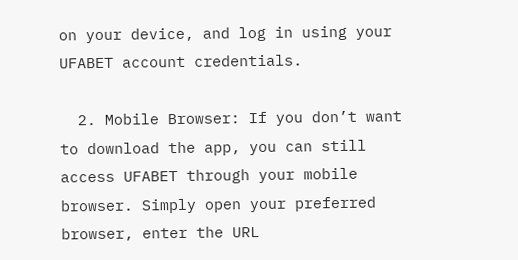on your device, and log in using your UFABET account credentials.

  2. Mobile Browser: If you don’t want to download the app, you can still access UFABET through your mobile browser. Simply open your preferred browser, enter the URL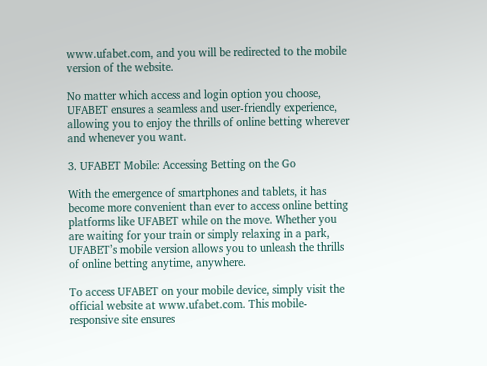www.ufabet.com, and you will be redirected to the mobile version of the website.

No matter which access and login option you choose, UFABET ensures a seamless and user-friendly experience, allowing you to enjoy the thrills of online betting wherever and whenever you want.

3. UFABET Mobile: Accessing Betting on the Go

With the emergence of smartphones and tablets, it has become more convenient than ever to access online betting platforms like UFABET while on the move. Whether you are waiting for your train or simply relaxing in a park, UFABET’s mobile version allows you to unleash the thrills of online betting anytime, anywhere.

To access UFABET on your mobile device, simply visit the official website at www.ufabet.com. This mobile-responsive site ensures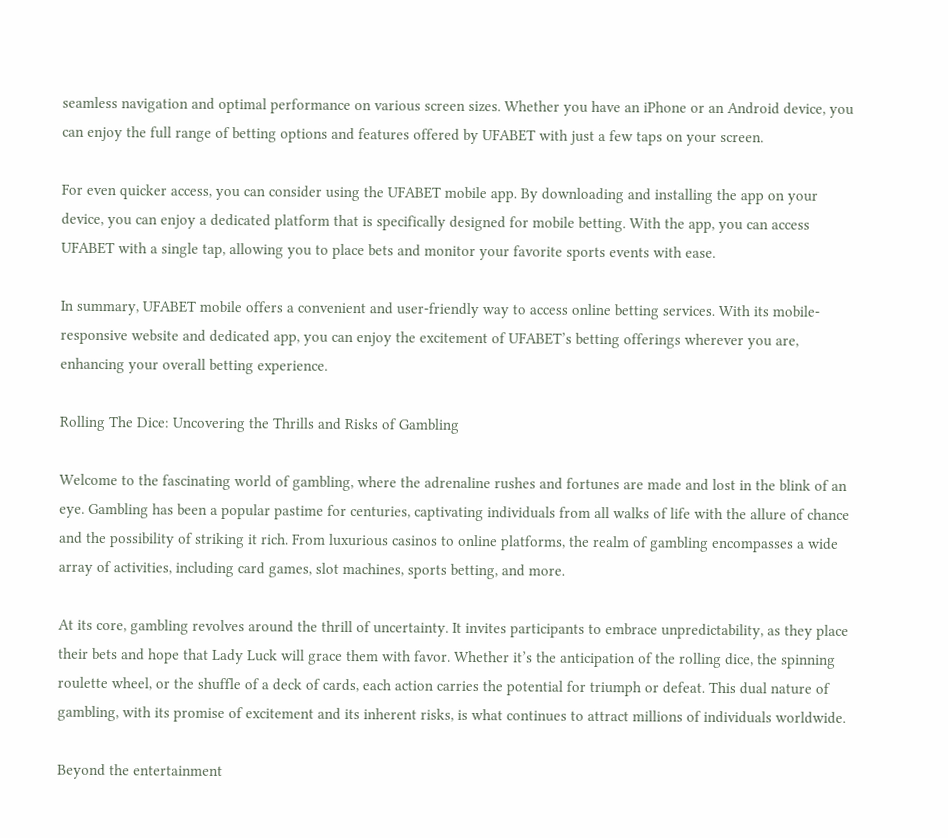seamless navigation and optimal performance on various screen sizes. Whether you have an iPhone or an Android device, you can enjoy the full range of betting options and features offered by UFABET with just a few taps on your screen.

For even quicker access, you can consider using the UFABET mobile app. By downloading and installing the app on your device, you can enjoy a dedicated platform that is specifically designed for mobile betting. With the app, you can access UFABET with a single tap, allowing you to place bets and monitor your favorite sports events with ease.

In summary, UFABET mobile offers a convenient and user-friendly way to access online betting services. With its mobile-responsive website and dedicated app, you can enjoy the excitement of UFABET’s betting offerings wherever you are, enhancing your overall betting experience.

Rolling The Dice: Uncovering the Thrills and Risks of Gambling

Welcome to the fascinating world of gambling, where the adrenaline rushes and fortunes are made and lost in the blink of an eye. Gambling has been a popular pastime for centuries, captivating individuals from all walks of life with the allure of chance and the possibility of striking it rich. From luxurious casinos to online platforms, the realm of gambling encompasses a wide array of activities, including card games, slot machines, sports betting, and more.

At its core, gambling revolves around the thrill of uncertainty. It invites participants to embrace unpredictability, as they place their bets and hope that Lady Luck will grace them with favor. Whether it’s the anticipation of the rolling dice, the spinning roulette wheel, or the shuffle of a deck of cards, each action carries the potential for triumph or defeat. This dual nature of gambling, with its promise of excitement and its inherent risks, is what continues to attract millions of individuals worldwide.

Beyond the entertainment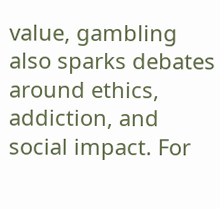value, gambling also sparks debates around ethics, addiction, and social impact. For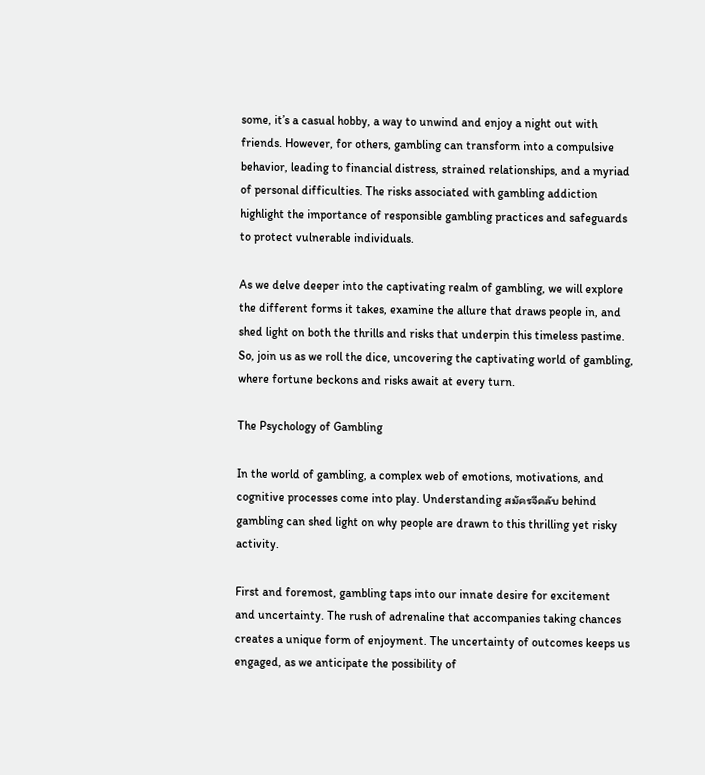some, it’s a casual hobby, a way to unwind and enjoy a night out with friends. However, for others, gambling can transform into a compulsive behavior, leading to financial distress, strained relationships, and a myriad of personal difficulties. The risks associated with gambling addiction highlight the importance of responsible gambling practices and safeguards to protect vulnerable individuals.

As we delve deeper into the captivating realm of gambling, we will explore the different forms it takes, examine the allure that draws people in, and shed light on both the thrills and risks that underpin this timeless pastime. So, join us as we roll the dice, uncovering the captivating world of gambling, where fortune beckons and risks await at every turn.

The Psychology of Gambling

In the world of gambling, a complex web of emotions, motivations, and cognitive processes come into play. Understanding สมัครจีคลับ behind gambling can shed light on why people are drawn to this thrilling yet risky activity.

First and foremost, gambling taps into our innate desire for excitement and uncertainty. The rush of adrenaline that accompanies taking chances creates a unique form of enjoyment. The uncertainty of outcomes keeps us engaged, as we anticipate the possibility of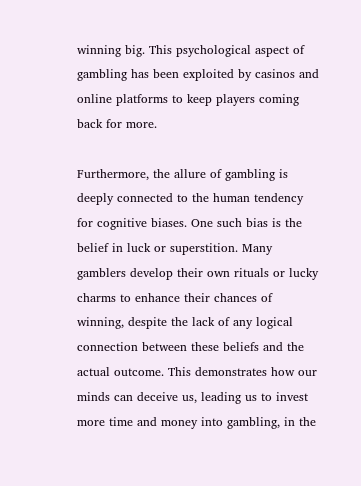winning big. This psychological aspect of gambling has been exploited by casinos and online platforms to keep players coming back for more.

Furthermore, the allure of gambling is deeply connected to the human tendency for cognitive biases. One such bias is the belief in luck or superstition. Many gamblers develop their own rituals or lucky charms to enhance their chances of winning, despite the lack of any logical connection between these beliefs and the actual outcome. This demonstrates how our minds can deceive us, leading us to invest more time and money into gambling, in the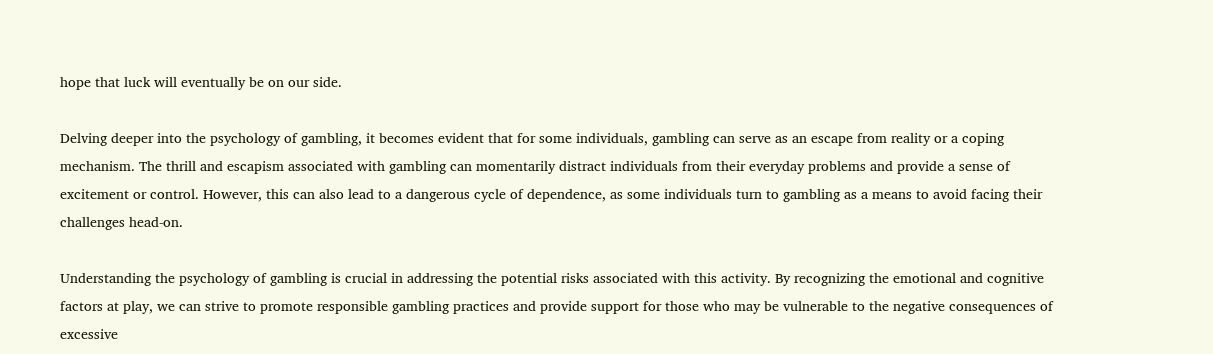hope that luck will eventually be on our side.

Delving deeper into the psychology of gambling, it becomes evident that for some individuals, gambling can serve as an escape from reality or a coping mechanism. The thrill and escapism associated with gambling can momentarily distract individuals from their everyday problems and provide a sense of excitement or control. However, this can also lead to a dangerous cycle of dependence, as some individuals turn to gambling as a means to avoid facing their challenges head-on.

Understanding the psychology of gambling is crucial in addressing the potential risks associated with this activity. By recognizing the emotional and cognitive factors at play, we can strive to promote responsible gambling practices and provide support for those who may be vulnerable to the negative consequences of excessive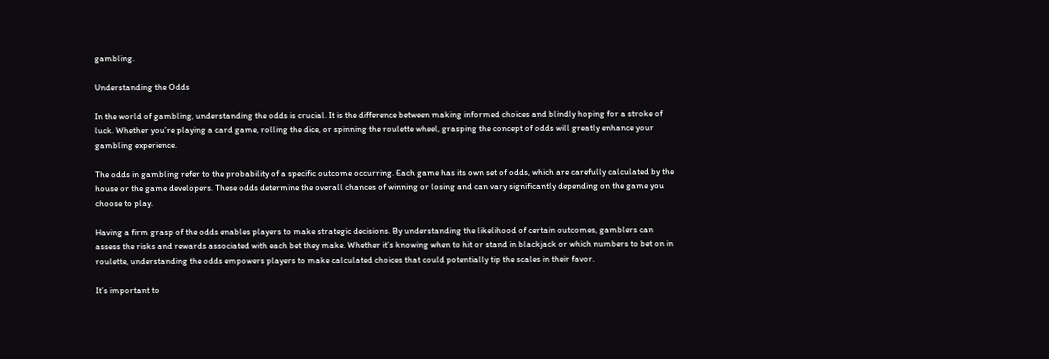gambling.

Understanding the Odds

In the world of gambling, understanding the odds is crucial. It is the difference between making informed choices and blindly hoping for a stroke of luck. Whether you’re playing a card game, rolling the dice, or spinning the roulette wheel, grasping the concept of odds will greatly enhance your gambling experience.

The odds in gambling refer to the probability of a specific outcome occurring. Each game has its own set of odds, which are carefully calculated by the house or the game developers. These odds determine the overall chances of winning or losing and can vary significantly depending on the game you choose to play.

Having a firm grasp of the odds enables players to make strategic decisions. By understanding the likelihood of certain outcomes, gamblers can assess the risks and rewards associated with each bet they make. Whether it’s knowing when to hit or stand in blackjack or which numbers to bet on in roulette, understanding the odds empowers players to make calculated choices that could potentially tip the scales in their favor.

It’s important to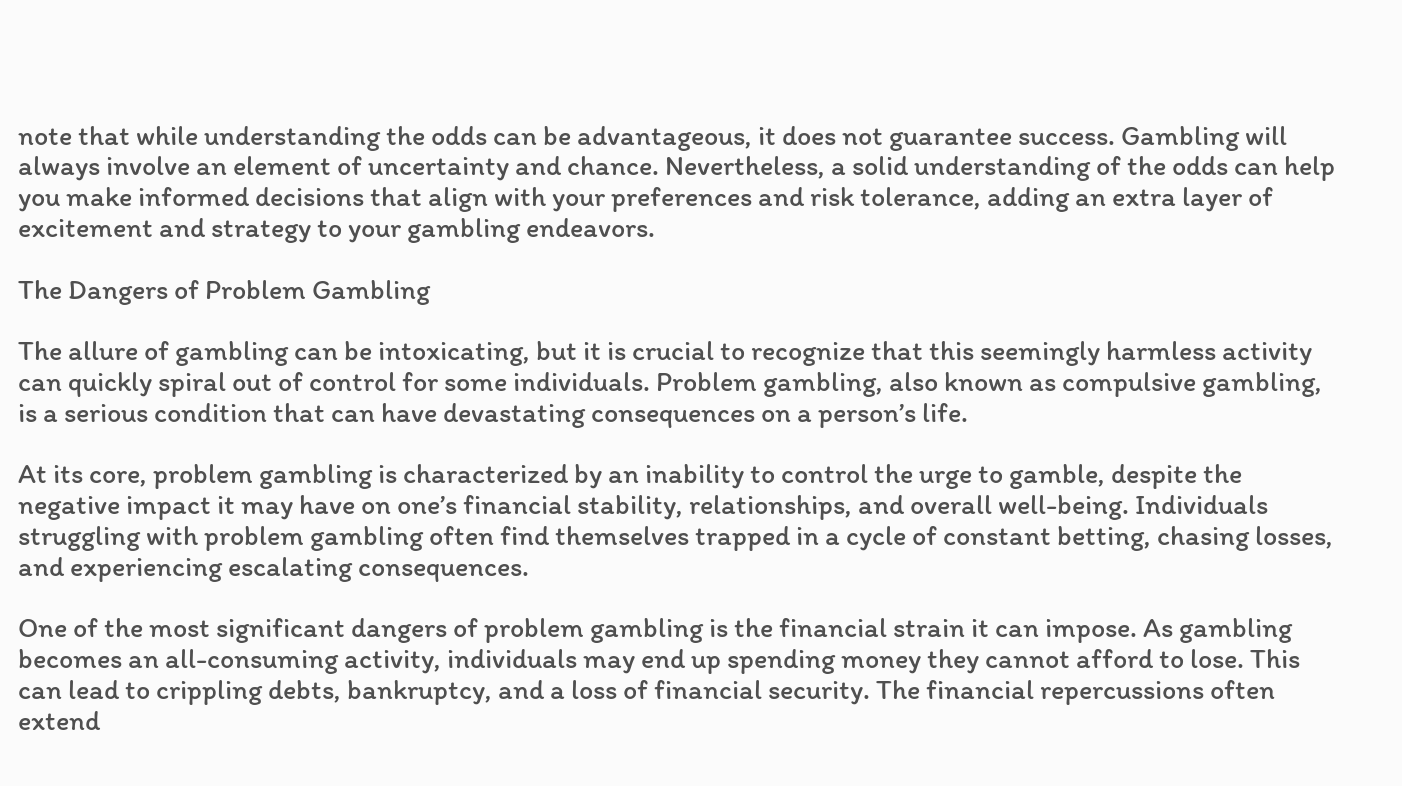note that while understanding the odds can be advantageous, it does not guarantee success. Gambling will always involve an element of uncertainty and chance. Nevertheless, a solid understanding of the odds can help you make informed decisions that align with your preferences and risk tolerance, adding an extra layer of excitement and strategy to your gambling endeavors.

The Dangers of Problem Gambling

The allure of gambling can be intoxicating, but it is crucial to recognize that this seemingly harmless activity can quickly spiral out of control for some individuals. Problem gambling, also known as compulsive gambling, is a serious condition that can have devastating consequences on a person’s life.

At its core, problem gambling is characterized by an inability to control the urge to gamble, despite the negative impact it may have on one’s financial stability, relationships, and overall well-being. Individuals struggling with problem gambling often find themselves trapped in a cycle of constant betting, chasing losses, and experiencing escalating consequences.

One of the most significant dangers of problem gambling is the financial strain it can impose. As gambling becomes an all-consuming activity, individuals may end up spending money they cannot afford to lose. This can lead to crippling debts, bankruptcy, and a loss of financial security. The financial repercussions often extend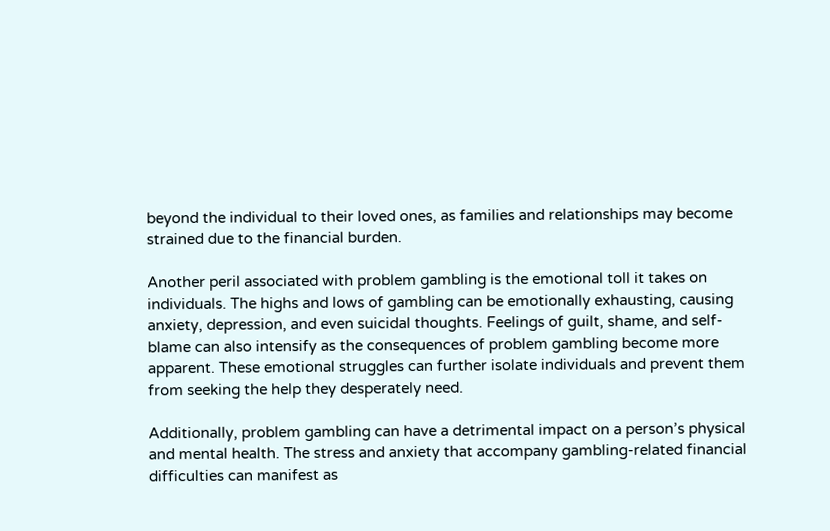beyond the individual to their loved ones, as families and relationships may become strained due to the financial burden.

Another peril associated with problem gambling is the emotional toll it takes on individuals. The highs and lows of gambling can be emotionally exhausting, causing anxiety, depression, and even suicidal thoughts. Feelings of guilt, shame, and self-blame can also intensify as the consequences of problem gambling become more apparent. These emotional struggles can further isolate individuals and prevent them from seeking the help they desperately need.

Additionally, problem gambling can have a detrimental impact on a person’s physical and mental health. The stress and anxiety that accompany gambling-related financial difficulties can manifest as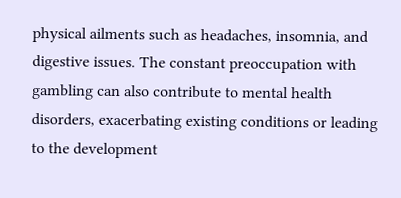physical ailments such as headaches, insomnia, and digestive issues. The constant preoccupation with gambling can also contribute to mental health disorders, exacerbating existing conditions or leading to the development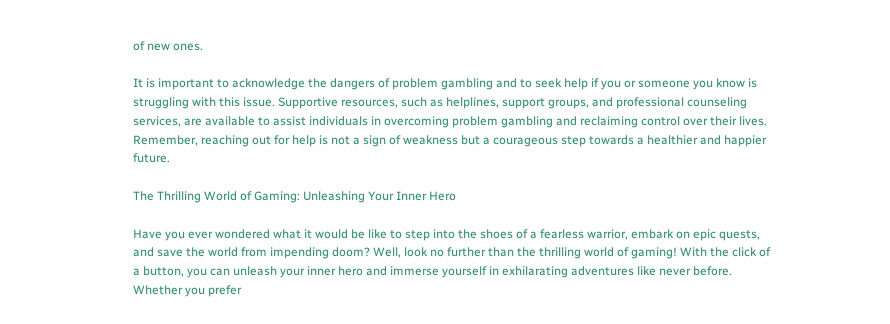of new ones.

It is important to acknowledge the dangers of problem gambling and to seek help if you or someone you know is struggling with this issue. Supportive resources, such as helplines, support groups, and professional counseling services, are available to assist individuals in overcoming problem gambling and reclaiming control over their lives. Remember, reaching out for help is not a sign of weakness but a courageous step towards a healthier and happier future.

The Thrilling World of Gaming: Unleashing Your Inner Hero

Have you ever wondered what it would be like to step into the shoes of a fearless warrior, embark on epic quests, and save the world from impending doom? Well, look no further than the thrilling world of gaming! With the click of a button, you can unleash your inner hero and immerse yourself in exhilarating adventures like never before. Whether you prefer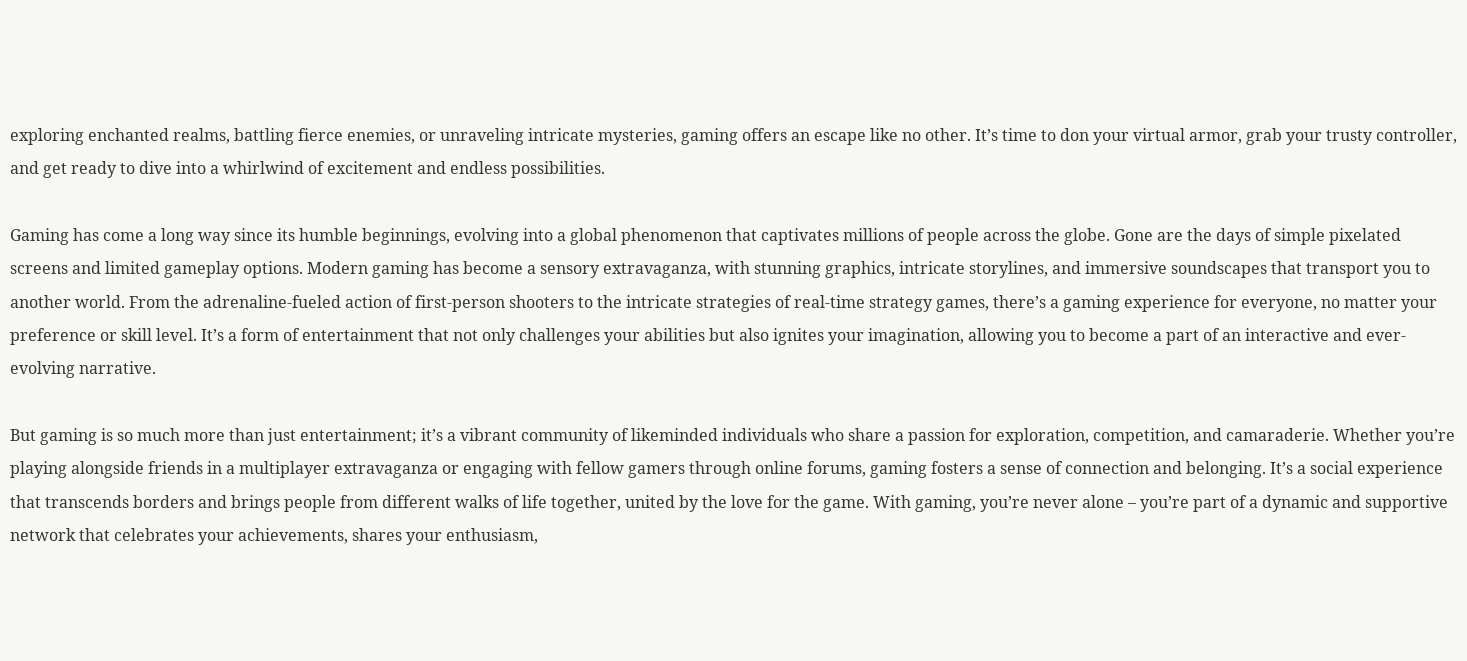exploring enchanted realms, battling fierce enemies, or unraveling intricate mysteries, gaming offers an escape like no other. It’s time to don your virtual armor, grab your trusty controller, and get ready to dive into a whirlwind of excitement and endless possibilities.

Gaming has come a long way since its humble beginnings, evolving into a global phenomenon that captivates millions of people across the globe. Gone are the days of simple pixelated screens and limited gameplay options. Modern gaming has become a sensory extravaganza, with stunning graphics, intricate storylines, and immersive soundscapes that transport you to another world. From the adrenaline-fueled action of first-person shooters to the intricate strategies of real-time strategy games, there’s a gaming experience for everyone, no matter your preference or skill level. It’s a form of entertainment that not only challenges your abilities but also ignites your imagination, allowing you to become a part of an interactive and ever-evolving narrative.

But gaming is so much more than just entertainment; it’s a vibrant community of likeminded individuals who share a passion for exploration, competition, and camaraderie. Whether you’re playing alongside friends in a multiplayer extravaganza or engaging with fellow gamers through online forums, gaming fosters a sense of connection and belonging. It’s a social experience that transcends borders and brings people from different walks of life together, united by the love for the game. With gaming, you’re never alone – you’re part of a dynamic and supportive network that celebrates your achievements, shares your enthusiasm,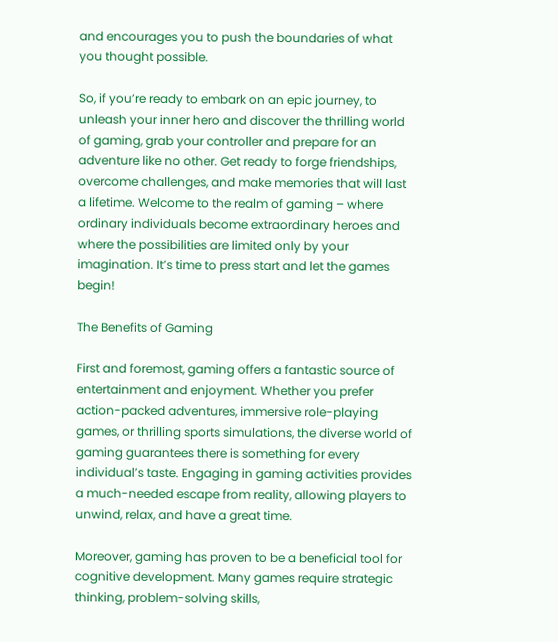and encourages you to push the boundaries of what you thought possible.

So, if you’re ready to embark on an epic journey, to unleash your inner hero and discover the thrilling world of gaming, grab your controller and prepare for an adventure like no other. Get ready to forge friendships, overcome challenges, and make memories that will last a lifetime. Welcome to the realm of gaming – where ordinary individuals become extraordinary heroes and where the possibilities are limited only by your imagination. It’s time to press start and let the games begin!

The Benefits of Gaming

First and foremost, gaming offers a fantastic source of entertainment and enjoyment. Whether you prefer action-packed adventures, immersive role-playing games, or thrilling sports simulations, the diverse world of gaming guarantees there is something for every individual’s taste. Engaging in gaming activities provides a much-needed escape from reality, allowing players to unwind, relax, and have a great time.

Moreover, gaming has proven to be a beneficial tool for cognitive development. Many games require strategic thinking, problem-solving skills,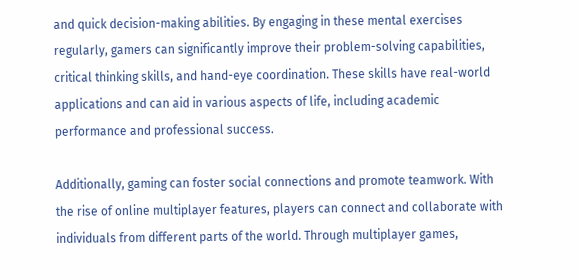and quick decision-making abilities. By engaging in these mental exercises regularly, gamers can significantly improve their problem-solving capabilities, critical thinking skills, and hand-eye coordination. These skills have real-world applications and can aid in various aspects of life, including academic performance and professional success.

Additionally, gaming can foster social connections and promote teamwork. With the rise of online multiplayer features, players can connect and collaborate with individuals from different parts of the world. Through multiplayer games,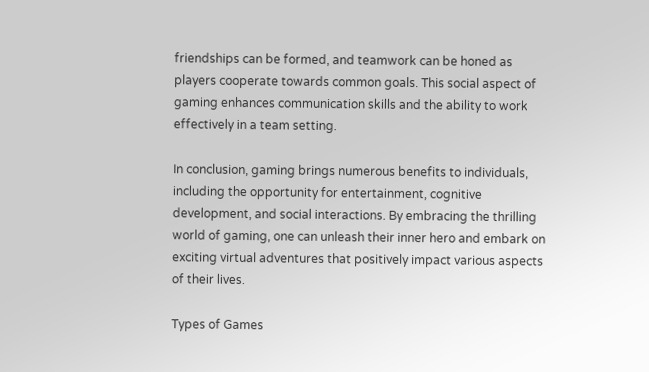friendships can be formed, and teamwork can be honed as players cooperate towards common goals. This social aspect of gaming enhances communication skills and the ability to work effectively in a team setting.

In conclusion, gaming brings numerous benefits to individuals, including the opportunity for entertainment, cognitive development, and social interactions. By embracing the thrilling world of gaming, one can unleash their inner hero and embark on exciting virtual adventures that positively impact various aspects of their lives.

Types of Games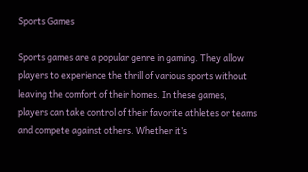Sports Games

Sports games are a popular genre in gaming. They allow players to experience the thrill of various sports without leaving the comfort of their homes. In these games, players can take control of their favorite athletes or teams and compete against others. Whether it’s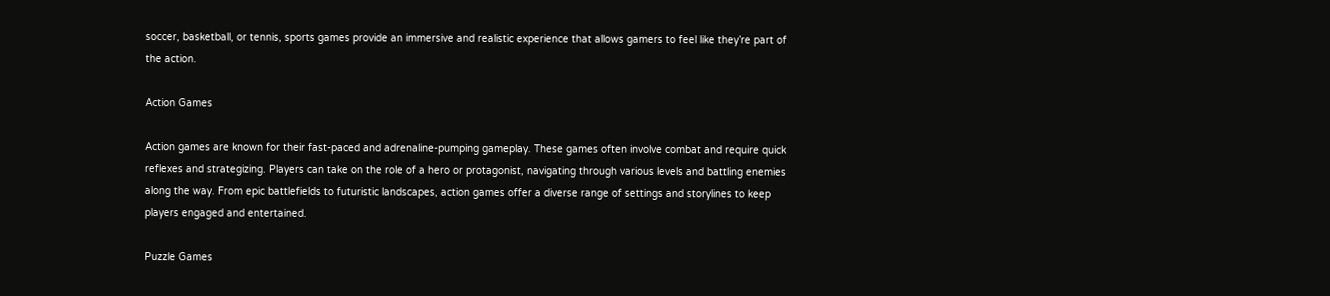soccer, basketball, or tennis, sports games provide an immersive and realistic experience that allows gamers to feel like they’re part of the action.

Action Games

Action games are known for their fast-paced and adrenaline-pumping gameplay. These games often involve combat and require quick reflexes and strategizing. Players can take on the role of a hero or protagonist, navigating through various levels and battling enemies along the way. From epic battlefields to futuristic landscapes, action games offer a diverse range of settings and storylines to keep players engaged and entertained.

Puzzle Games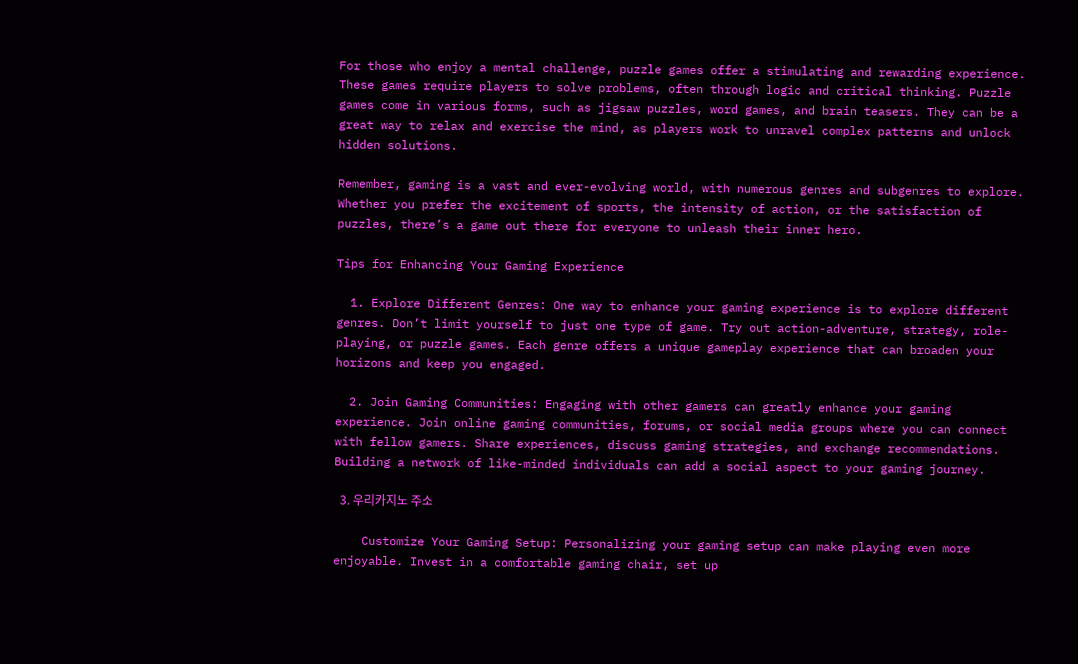For those who enjoy a mental challenge, puzzle games offer a stimulating and rewarding experience. These games require players to solve problems, often through logic and critical thinking. Puzzle games come in various forms, such as jigsaw puzzles, word games, and brain teasers. They can be a great way to relax and exercise the mind, as players work to unravel complex patterns and unlock hidden solutions.

Remember, gaming is a vast and ever-evolving world, with numerous genres and subgenres to explore. Whether you prefer the excitement of sports, the intensity of action, or the satisfaction of puzzles, there’s a game out there for everyone to unleash their inner hero.

Tips for Enhancing Your Gaming Experience

  1. Explore Different Genres: One way to enhance your gaming experience is to explore different genres. Don’t limit yourself to just one type of game. Try out action-adventure, strategy, role-playing, or puzzle games. Each genre offers a unique gameplay experience that can broaden your horizons and keep you engaged.

  2. Join Gaming Communities: Engaging with other gamers can greatly enhance your gaming experience. Join online gaming communities, forums, or social media groups where you can connect with fellow gamers. Share experiences, discuss gaming strategies, and exchange recommendations. Building a network of like-minded individuals can add a social aspect to your gaming journey.

  3. 우리카지노 주소

    Customize Your Gaming Setup: Personalizing your gaming setup can make playing even more enjoyable. Invest in a comfortable gaming chair, set up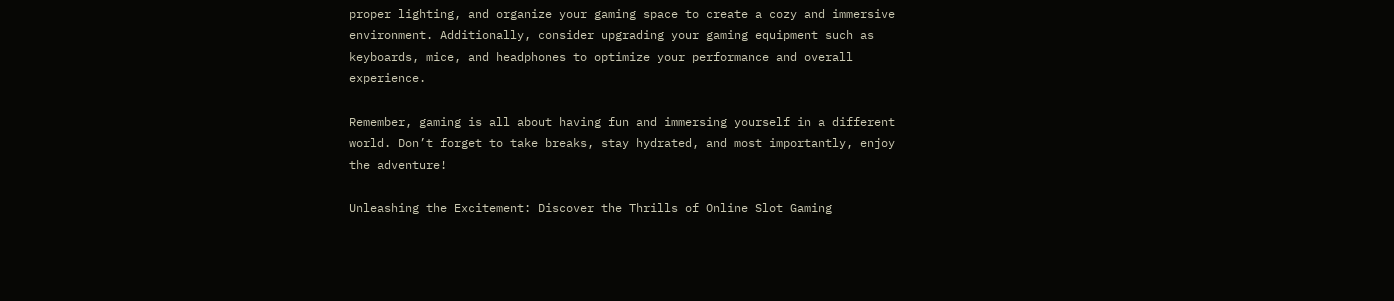proper lighting, and organize your gaming space to create a cozy and immersive environment. Additionally, consider upgrading your gaming equipment such as keyboards, mice, and headphones to optimize your performance and overall experience.

Remember, gaming is all about having fun and immersing yourself in a different world. Don’t forget to take breaks, stay hydrated, and most importantly, enjoy the adventure!

Unleashing the Excitement: Discover the Thrills of Online Slot Gaming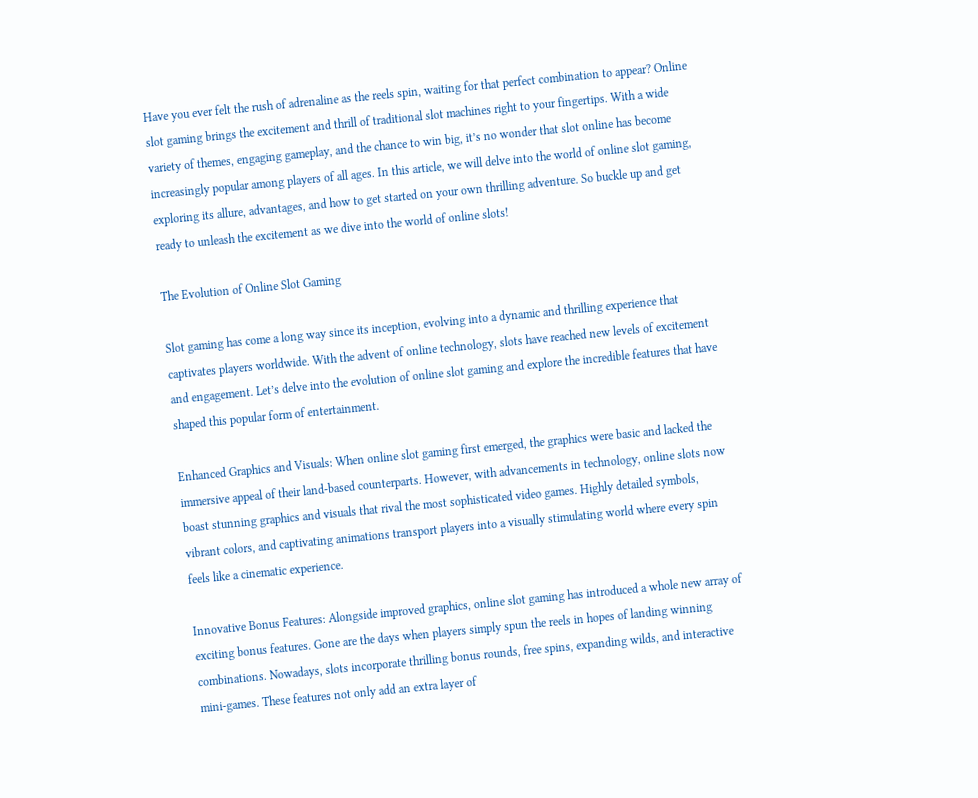Have you ever felt the rush of adrenaline as the reels spin, waiting for that perfect combination to appear? Online slot gaming brings the excitement and thrill of traditional slot machines right to your fingertips. With a wide variety of themes, engaging gameplay, and the chance to win big, it’s no wonder that slot online has become increasingly popular among players of all ages. In this article, we will delve into the world of online slot gaming, exploring its allure, advantages, and how to get started on your own thrilling adventure. So buckle up and get ready to unleash the excitement as we dive into the world of online slots!

The Evolution of Online Slot Gaming

Slot gaming has come a long way since its inception, evolving into a dynamic and thrilling experience that captivates players worldwide. With the advent of online technology, slots have reached new levels of excitement and engagement. Let’s delve into the evolution of online slot gaming and explore the incredible features that have shaped this popular form of entertainment.

Enhanced Graphics and Visuals: When online slot gaming first emerged, the graphics were basic and lacked the immersive appeal of their land-based counterparts. However, with advancements in technology, online slots now boast stunning graphics and visuals that rival the most sophisticated video games. Highly detailed symbols, vibrant colors, and captivating animations transport players into a visually stimulating world where every spin feels like a cinematic experience.

Innovative Bonus Features: Alongside improved graphics, online slot gaming has introduced a whole new array of exciting bonus features. Gone are the days when players simply spun the reels in hopes of landing winning combinations. Nowadays, slots incorporate thrilling bonus rounds, free spins, expanding wilds, and interactive mini-games. These features not only add an extra layer of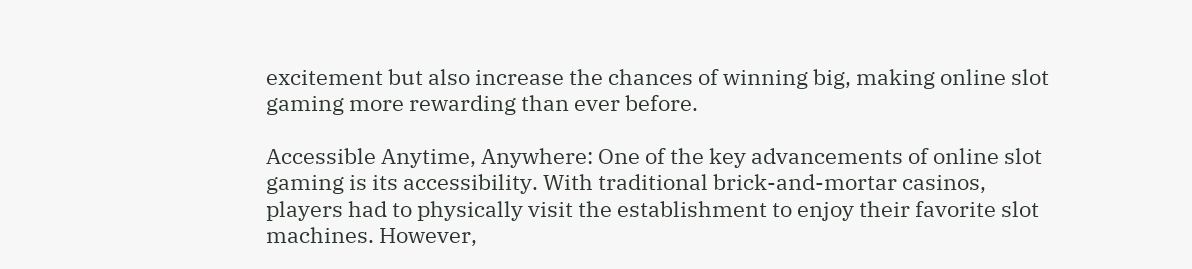excitement but also increase the chances of winning big, making online slot gaming more rewarding than ever before.

Accessible Anytime, Anywhere: One of the key advancements of online slot gaming is its accessibility. With traditional brick-and-mortar casinos, players had to physically visit the establishment to enjoy their favorite slot machines. However,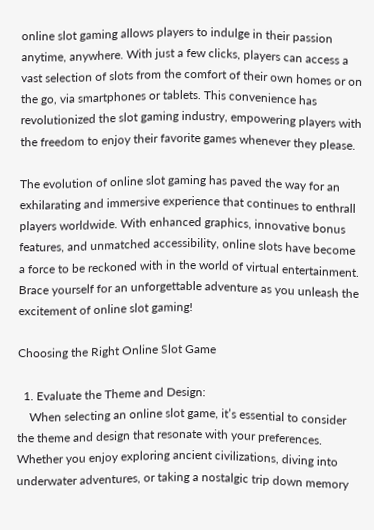online slot gaming allows players to indulge in their passion anytime, anywhere. With just a few clicks, players can access a vast selection of slots from the comfort of their own homes or on the go, via smartphones or tablets. This convenience has revolutionized the slot gaming industry, empowering players with the freedom to enjoy their favorite games whenever they please.

The evolution of online slot gaming has paved the way for an exhilarating and immersive experience that continues to enthrall players worldwide. With enhanced graphics, innovative bonus features, and unmatched accessibility, online slots have become a force to be reckoned with in the world of virtual entertainment. Brace yourself for an unforgettable adventure as you unleash the excitement of online slot gaming!

Choosing the Right Online Slot Game

  1. Evaluate the Theme and Design:
    When selecting an online slot game, it’s essential to consider the theme and design that resonate with your preferences. Whether you enjoy exploring ancient civilizations, diving into underwater adventures, or taking a nostalgic trip down memory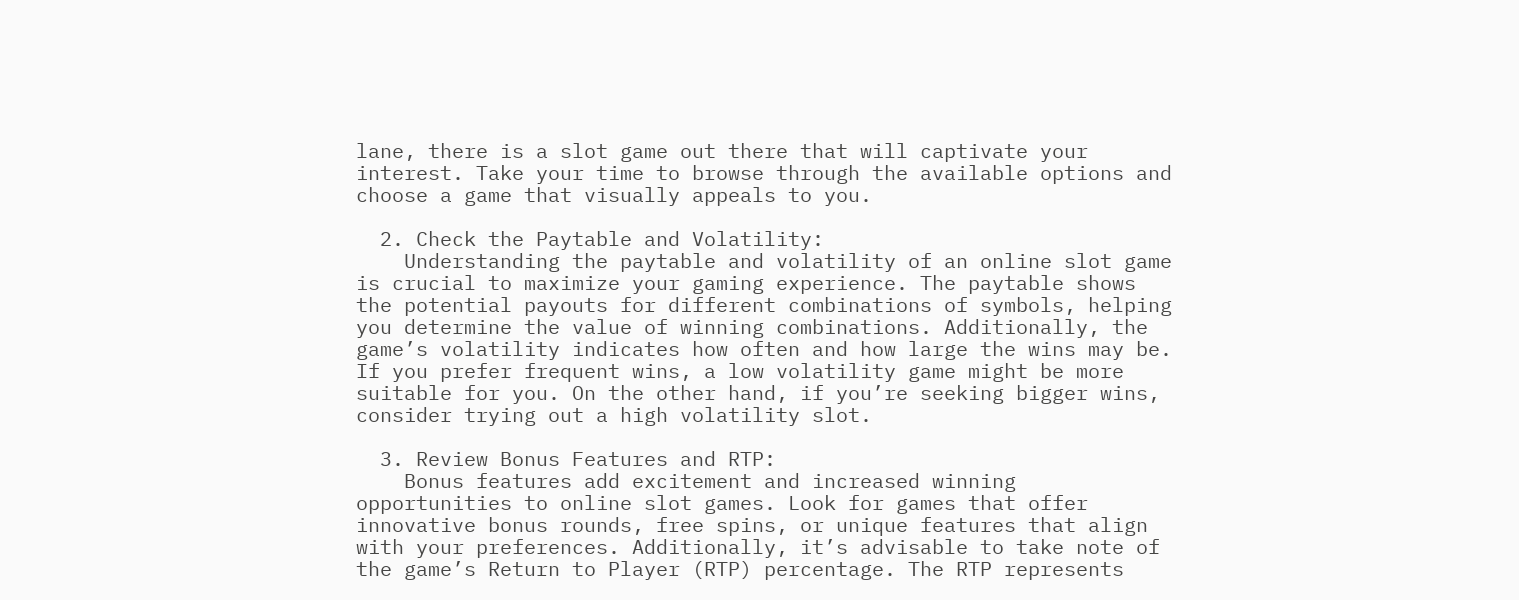lane, there is a slot game out there that will captivate your interest. Take your time to browse through the available options and choose a game that visually appeals to you.

  2. Check the Paytable and Volatility:
    Understanding the paytable and volatility of an online slot game is crucial to maximize your gaming experience. The paytable shows the potential payouts for different combinations of symbols, helping you determine the value of winning combinations. Additionally, the game’s volatility indicates how often and how large the wins may be. If you prefer frequent wins, a low volatility game might be more suitable for you. On the other hand, if you’re seeking bigger wins, consider trying out a high volatility slot.

  3. Review Bonus Features and RTP:
    Bonus features add excitement and increased winning opportunities to online slot games. Look for games that offer innovative bonus rounds, free spins, or unique features that align with your preferences. Additionally, it’s advisable to take note of the game’s Return to Player (RTP) percentage. The RTP represents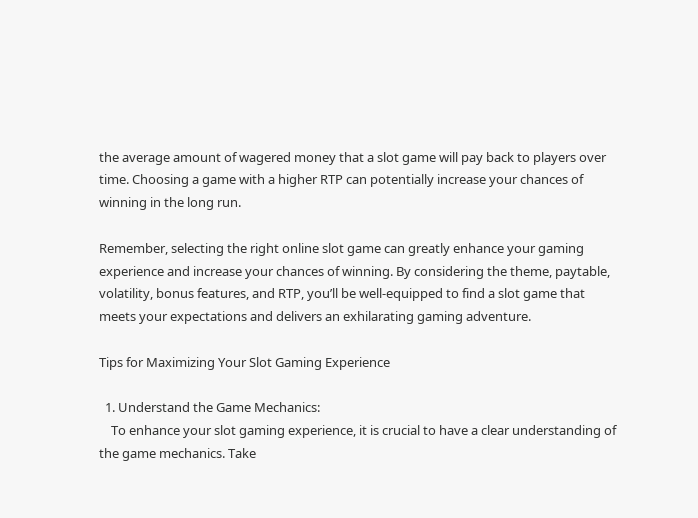the average amount of wagered money that a slot game will pay back to players over time. Choosing a game with a higher RTP can potentially increase your chances of winning in the long run.

Remember, selecting the right online slot game can greatly enhance your gaming experience and increase your chances of winning. By considering the theme, paytable, volatility, bonus features, and RTP, you’ll be well-equipped to find a slot game that meets your expectations and delivers an exhilarating gaming adventure.

Tips for Maximizing Your Slot Gaming Experience

  1. Understand the Game Mechanics:
    To enhance your slot gaming experience, it is crucial to have a clear understanding of the game mechanics. Take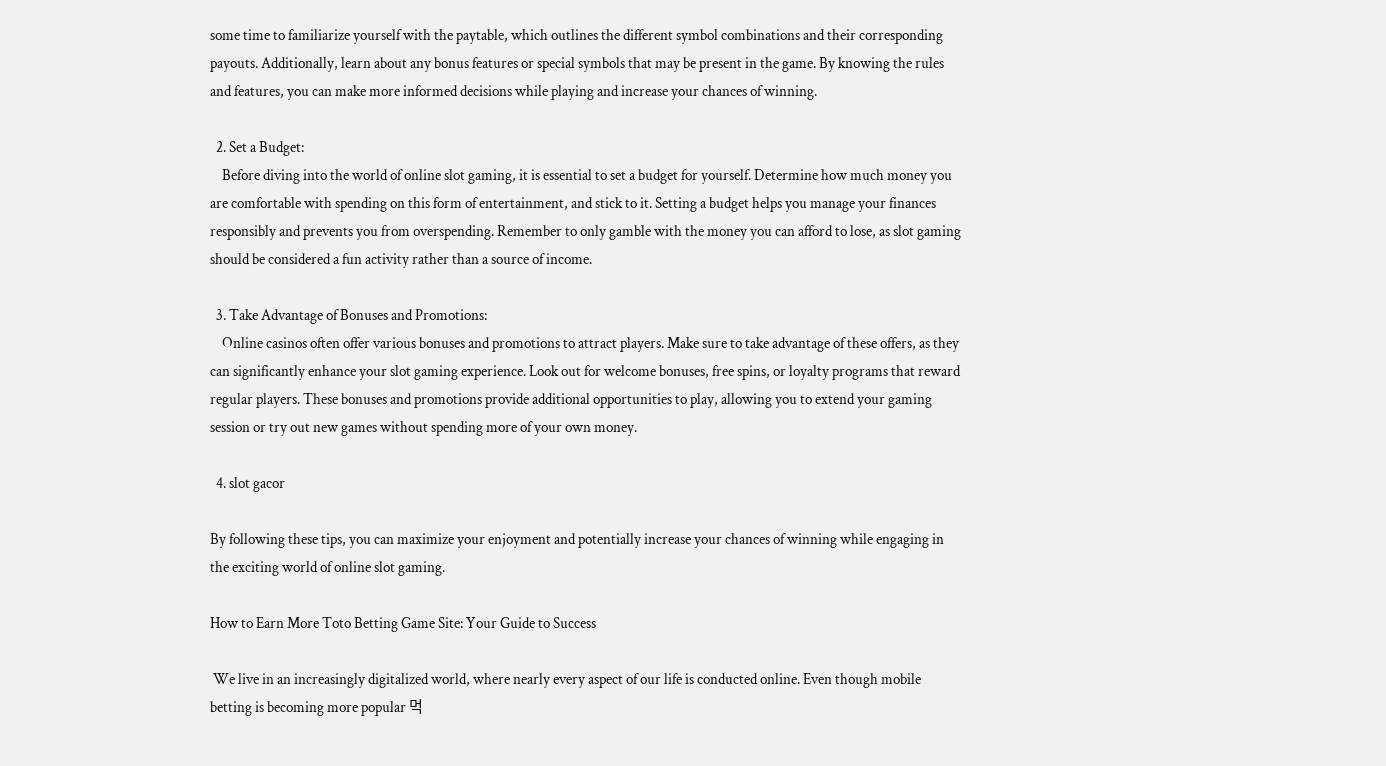some time to familiarize yourself with the paytable, which outlines the different symbol combinations and their corresponding payouts. Additionally, learn about any bonus features or special symbols that may be present in the game. By knowing the rules and features, you can make more informed decisions while playing and increase your chances of winning.

  2. Set a Budget:
    Before diving into the world of online slot gaming, it is essential to set a budget for yourself. Determine how much money you are comfortable with spending on this form of entertainment, and stick to it. Setting a budget helps you manage your finances responsibly and prevents you from overspending. Remember to only gamble with the money you can afford to lose, as slot gaming should be considered a fun activity rather than a source of income.

  3. Take Advantage of Bonuses and Promotions:
    Online casinos often offer various bonuses and promotions to attract players. Make sure to take advantage of these offers, as they can significantly enhance your slot gaming experience. Look out for welcome bonuses, free spins, or loyalty programs that reward regular players. These bonuses and promotions provide additional opportunities to play, allowing you to extend your gaming session or try out new games without spending more of your own money.

  4. slot gacor

By following these tips, you can maximize your enjoyment and potentially increase your chances of winning while engaging in the exciting world of online slot gaming.

How to Earn More Toto Betting Game Site: Your Guide to Success

 We live in an increasingly digitalized world, where nearly every aspect of our life is conducted online. Even though mobile betting is becoming more popular 먹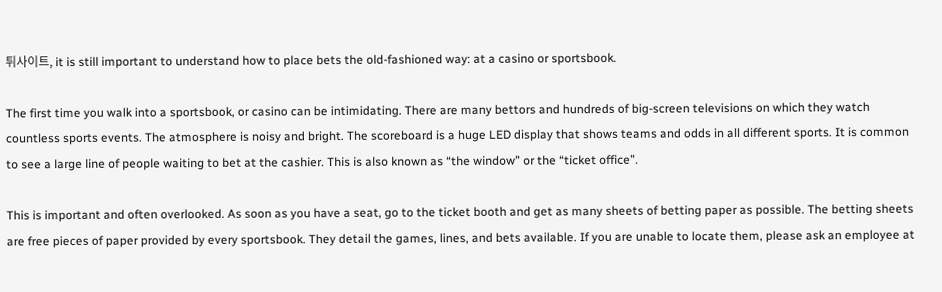튀사이트, it is still important to understand how to place bets the old-fashioned way: at a casino or sportsbook.

The first time you walk into a sportsbook, or casino can be intimidating. There are many bettors and hundreds of big-screen televisions on which they watch countless sports events. The atmosphere is noisy and bright. The scoreboard is a huge LED display that shows teams and odds in all different sports. It is common to see a large line of people waiting to bet at the cashier. This is also known as “the window” or the “ticket office”.

This is important and often overlooked. As soon as you have a seat, go to the ticket booth and get as many sheets of betting paper as possible. The betting sheets are free pieces of paper provided by every sportsbook. They detail the games, lines, and bets available. If you are unable to locate them, please ask an employee at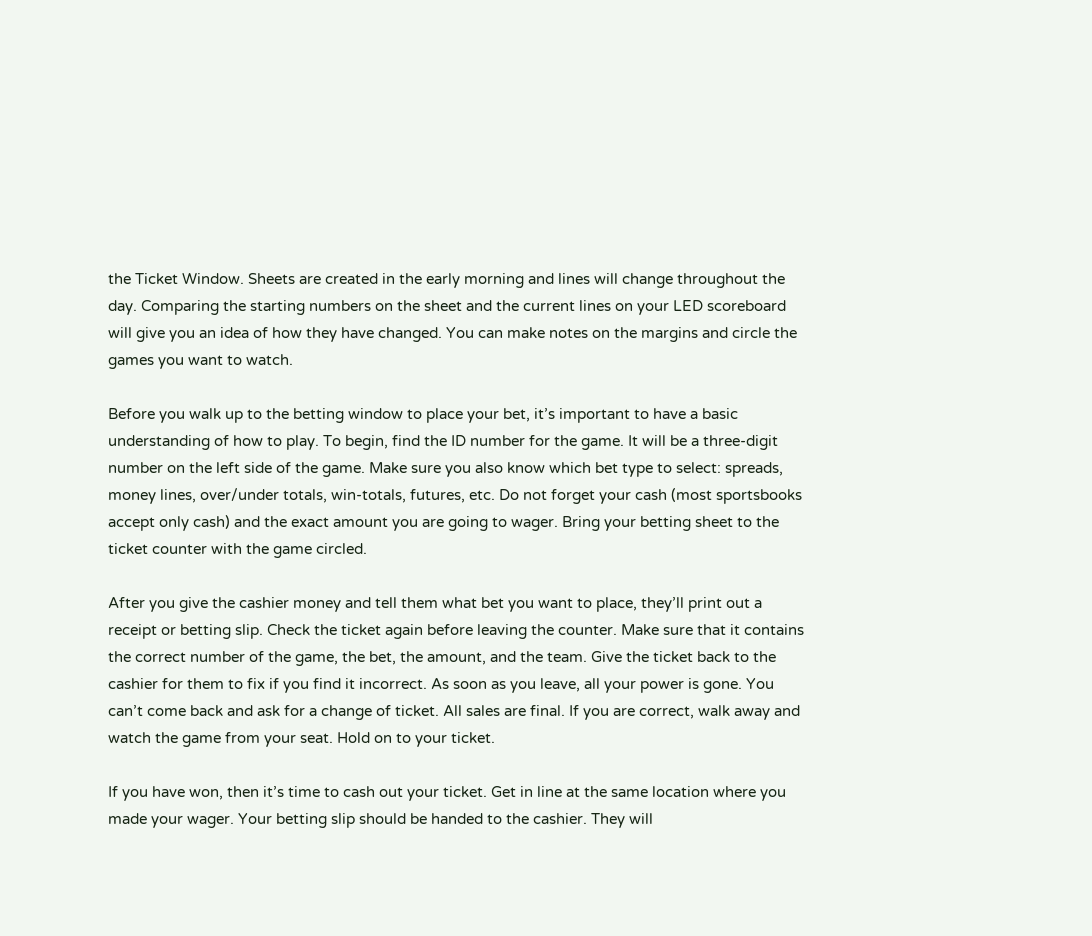the Ticket Window. Sheets are created in the early morning and lines will change throughout the day. Comparing the starting numbers on the sheet and the current lines on your LED scoreboard will give you an idea of how they have changed. You can make notes on the margins and circle the games you want to watch.

Before you walk up to the betting window to place your bet, it’s important to have a basic understanding of how to play. To begin, find the ID number for the game. It will be a three-digit number on the left side of the game. Make sure you also know which bet type to select: spreads, money lines, over/under totals, win-totals, futures, etc. Do not forget your cash (most sportsbooks accept only cash) and the exact amount you are going to wager. Bring your betting sheet to the ticket counter with the game circled.

After you give the cashier money and tell them what bet you want to place, they’ll print out a receipt or betting slip. Check the ticket again before leaving the counter. Make sure that it contains the correct number of the game, the bet, the amount, and the team. Give the ticket back to the cashier for them to fix if you find it incorrect. As soon as you leave, all your power is gone. You can’t come back and ask for a change of ticket. All sales are final. If you are correct, walk away and watch the game from your seat. Hold on to your ticket.

If you have won, then it’s time to cash out your ticket. Get in line at the same location where you made your wager. Your betting slip should be handed to the cashier. They will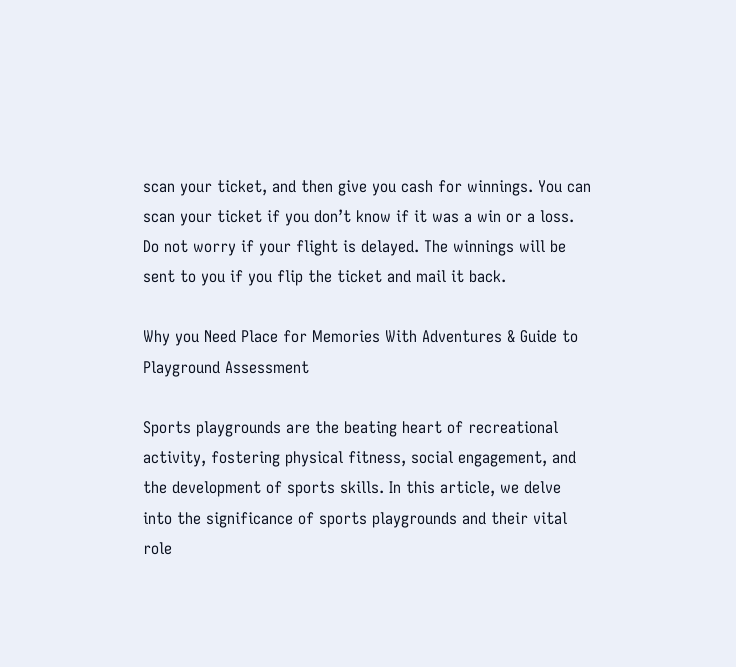scan your ticket, and then give you cash for winnings. You can scan your ticket if you don’t know if it was a win or a loss. Do not worry if your flight is delayed. The winnings will be sent to you if you flip the ticket and mail it back.

Why you Need Place for Memories With Adventures & Guide to Playground Assessment

Sports playgrounds are the beating heart of recreational activity, fostering physical fitness, social engagement, and the development of sports skills. In this article, we delve into the significance of sports playgrounds and their vital role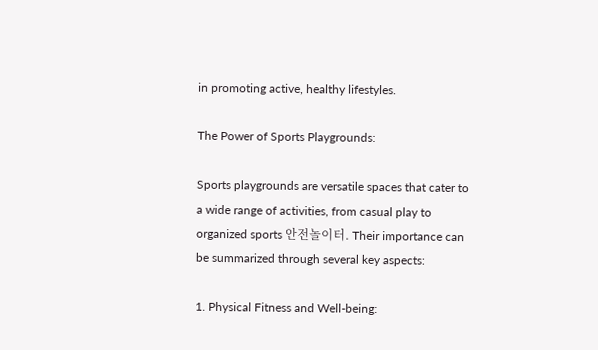in promoting active, healthy lifestyles.

The Power of Sports Playgrounds:

Sports playgrounds are versatile spaces that cater to a wide range of activities, from casual play to organized sports 안전놀이터. Their importance can be summarized through several key aspects:

1. Physical Fitness and Well-being: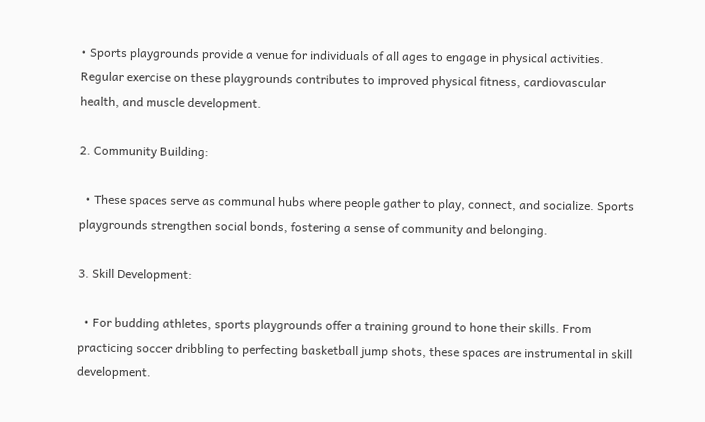• Sports playgrounds provide a venue for individuals of all ages to engage in physical activities. Regular exercise on these playgrounds contributes to improved physical fitness, cardiovascular health, and muscle development.

2. Community Building:

  • These spaces serve as communal hubs where people gather to play, connect, and socialize. Sports playgrounds strengthen social bonds, fostering a sense of community and belonging.

3. Skill Development:

  • For budding athletes, sports playgrounds offer a training ground to hone their skills. From practicing soccer dribbling to perfecting basketball jump shots, these spaces are instrumental in skill development.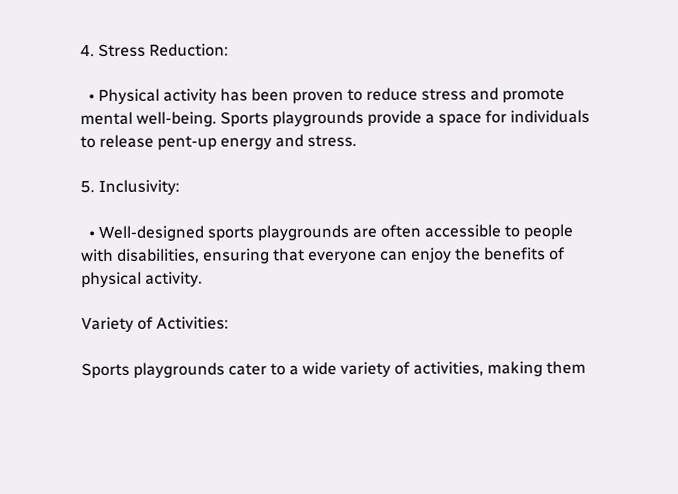4. Stress Reduction:

  • Physical activity has been proven to reduce stress and promote mental well-being. Sports playgrounds provide a space for individuals to release pent-up energy and stress.

5. Inclusivity:

  • Well-designed sports playgrounds are often accessible to people with disabilities, ensuring that everyone can enjoy the benefits of physical activity.

Variety of Activities:

Sports playgrounds cater to a wide variety of activities, making them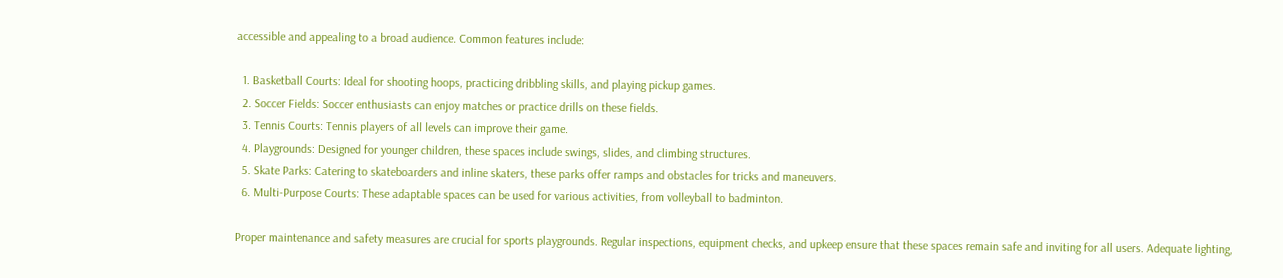accessible and appealing to a broad audience. Common features include:

  1. Basketball Courts: Ideal for shooting hoops, practicing dribbling skills, and playing pickup games.
  2. Soccer Fields: Soccer enthusiasts can enjoy matches or practice drills on these fields.
  3. Tennis Courts: Tennis players of all levels can improve their game.
  4. Playgrounds: Designed for younger children, these spaces include swings, slides, and climbing structures.
  5. Skate Parks: Catering to skateboarders and inline skaters, these parks offer ramps and obstacles for tricks and maneuvers.
  6. Multi-Purpose Courts: These adaptable spaces can be used for various activities, from volleyball to badminton.

Proper maintenance and safety measures are crucial for sports playgrounds. Regular inspections, equipment checks, and upkeep ensure that these spaces remain safe and inviting for all users. Adequate lighting,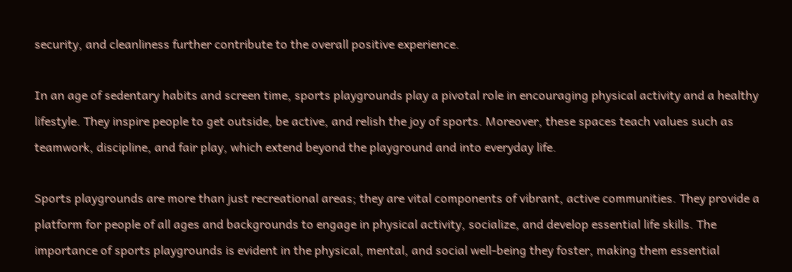security, and cleanliness further contribute to the overall positive experience.

In an age of sedentary habits and screen time, sports playgrounds play a pivotal role in encouraging physical activity and a healthy lifestyle. They inspire people to get outside, be active, and relish the joy of sports. Moreover, these spaces teach values such as teamwork, discipline, and fair play, which extend beyond the playground and into everyday life.

Sports playgrounds are more than just recreational areas; they are vital components of vibrant, active communities. They provide a platform for people of all ages and backgrounds to engage in physical activity, socialize, and develop essential life skills. The importance of sports playgrounds is evident in the physical, mental, and social well-being they foster, making them essential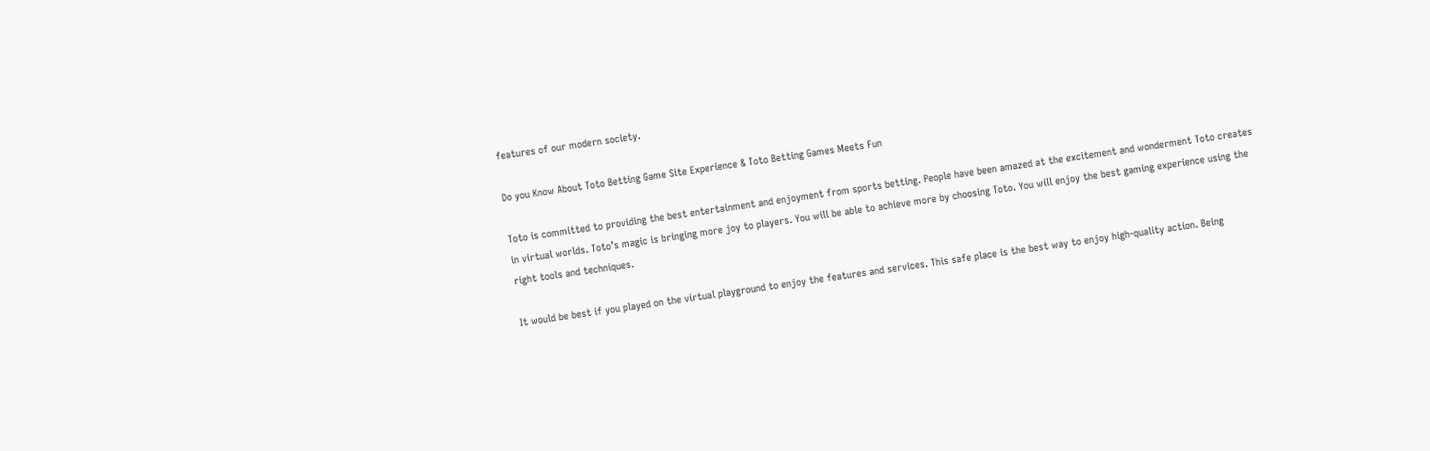features of our modern society.

Do you Know About Toto Betting Game Site Experience & Toto Betting Games Meets Fun

Toto is committed to providing the best entertainment and enjoyment from sports betting. People have been amazed at the excitement and wonderment Toto creates in virtual worlds. Toto’s magic is bringing more joy to players. You will be able to achieve more by choosing Toto. You will enjoy the best gaming experience using the right tools and techniques.

It would be best if you played on the virtual playground to enjoy the features and services. This safe place is the best way to enjoy high-quality action. Being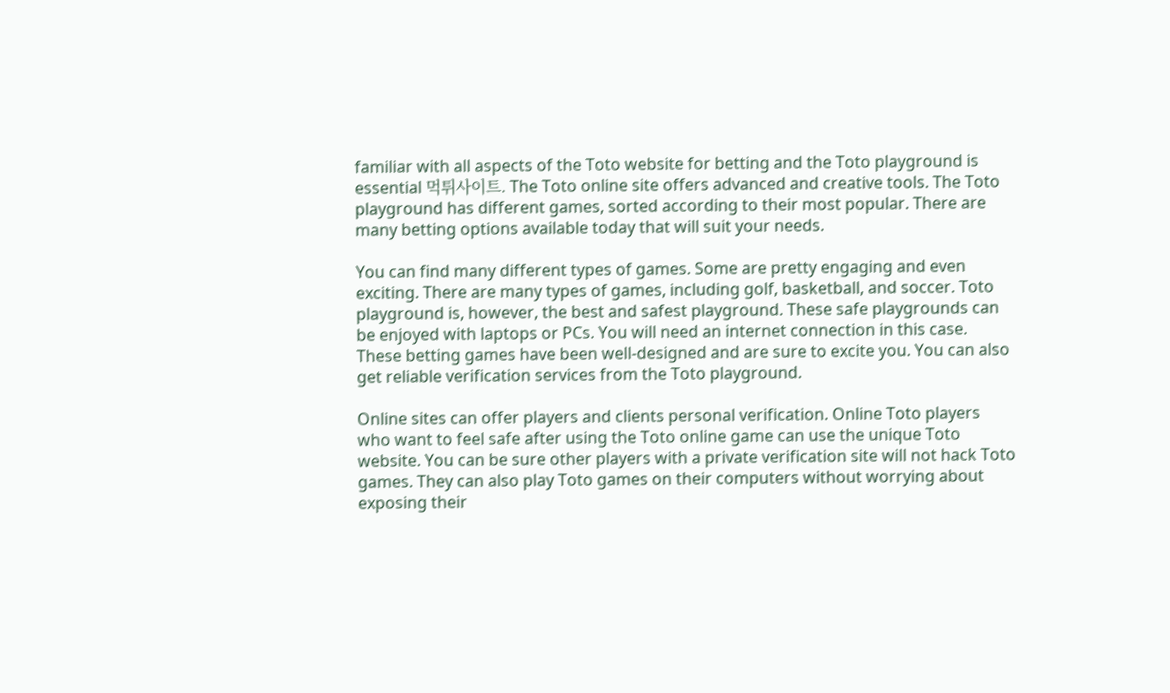familiar with all aspects of the Toto website for betting and the Toto playground is essential 먹튀사이트. The Toto online site offers advanced and creative tools. The Toto playground has different games, sorted according to their most popular. There are many betting options available today that will suit your needs.

You can find many different types of games. Some are pretty engaging and even exciting. There are many types of games, including golf, basketball, and soccer. Toto playground is, however, the best and safest playground. These safe playgrounds can be enjoyed with laptops or PCs. You will need an internet connection in this case. These betting games have been well-designed and are sure to excite you. You can also get reliable verification services from the Toto playground.

Online sites can offer players and clients personal verification. Online Toto players who want to feel safe after using the Toto online game can use the unique Toto website. You can be sure other players with a private verification site will not hack Toto games. They can also play Toto games on their computers without worrying about exposing their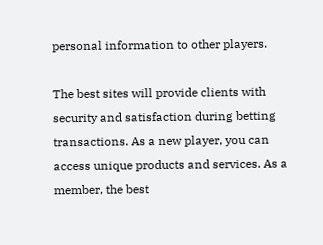personal information to other players.

The best sites will provide clients with security and satisfaction during betting transactions. As a new player, you can access unique products and services. As a member, the best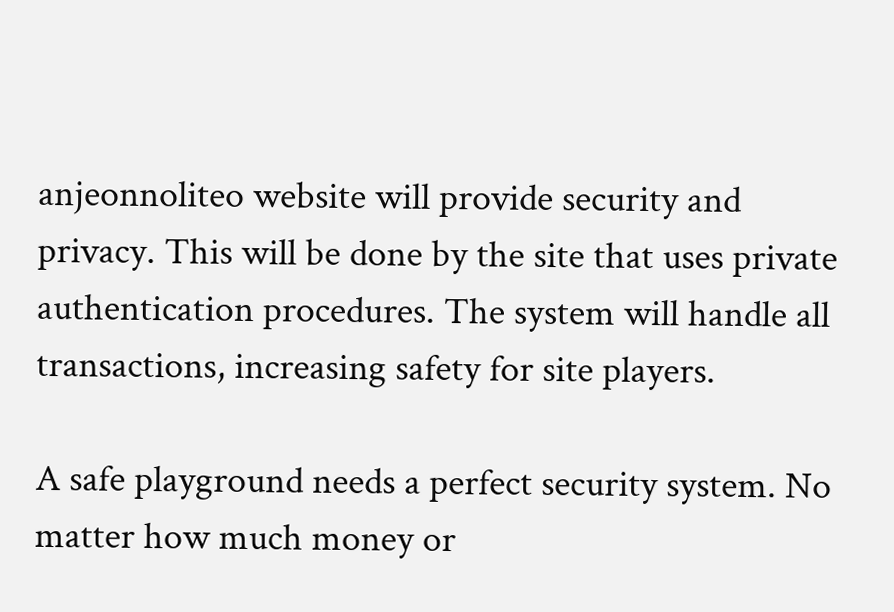anjeonnoliteo website will provide security and privacy. This will be done by the site that uses private authentication procedures. The system will handle all transactions, increasing safety for site players.

A safe playground needs a perfect security system. No matter how much money or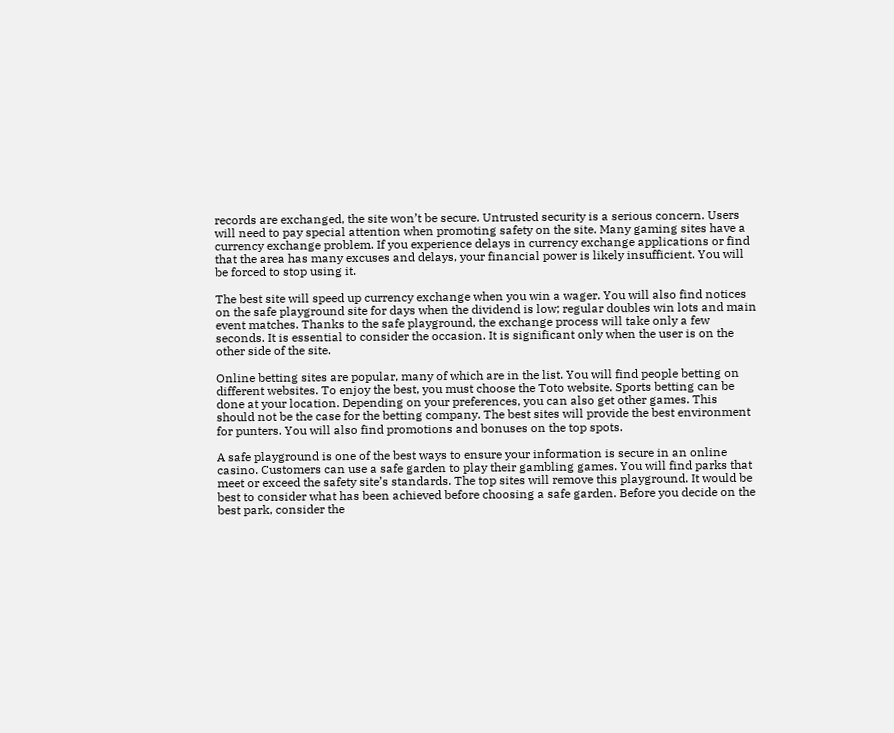records are exchanged, the site won’t be secure. Untrusted security is a serious concern. Users will need to pay special attention when promoting safety on the site. Many gaming sites have a currency exchange problem. If you experience delays in currency exchange applications or find that the area has many excuses and delays, your financial power is likely insufficient. You will be forced to stop using it.

The best site will speed up currency exchange when you win a wager. You will also find notices on the safe playground site for days when the dividend is low; regular doubles win lots and main event matches. Thanks to the safe playground, the exchange process will take only a few seconds. It is essential to consider the occasion. It is significant only when the user is on the other side of the site.

Online betting sites are popular, many of which are in the list. You will find people betting on different websites. To enjoy the best, you must choose the Toto website. Sports betting can be done at your location. Depending on your preferences, you can also get other games. This should not be the case for the betting company. The best sites will provide the best environment for punters. You will also find promotions and bonuses on the top spots.

A safe playground is one of the best ways to ensure your information is secure in an online casino. Customers can use a safe garden to play their gambling games. You will find parks that meet or exceed the safety site’s standards. The top sites will remove this playground. It would be best to consider what has been achieved before choosing a safe garden. Before you decide on the best park, consider the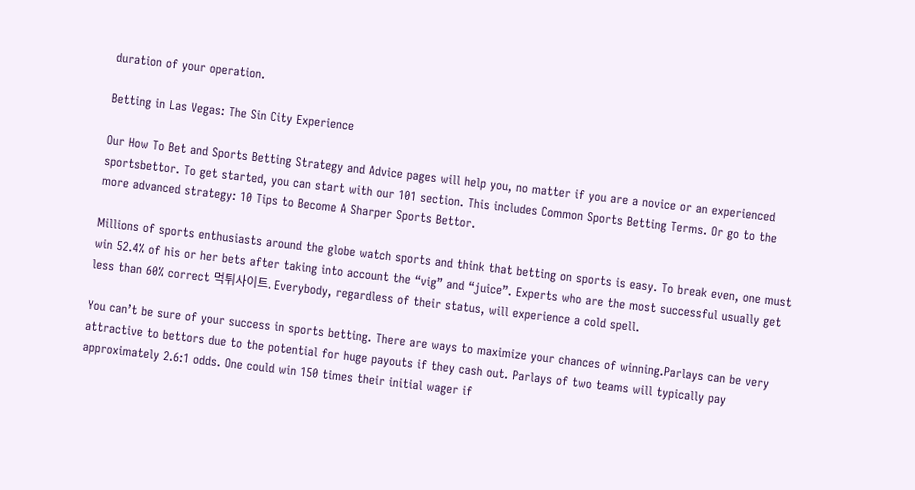duration of your operation.

Betting in Las Vegas: The Sin City Experience

Our How To Bet and Sports Betting Strategy and Advice pages will help you, no matter if you are a novice or an experienced sportsbettor. To get started, you can start with our 101 section. This includes Common Sports Betting Terms. Or go to the more advanced strategy: 10 Tips to Become A Sharper Sports Bettor.

Millions of sports enthusiasts around the globe watch sports and think that betting on sports is easy. To break even, one must win 52.4% of his or her bets after taking into account the “vig” and “juice”. Experts who are the most successful usually get less than 60% correct 먹튀사이트. Everybody, regardless of their status, will experience a cold spell.

You can’t be sure of your success in sports betting. There are ways to maximize your chances of winning.Parlays can be very attractive to bettors due to the potential for huge payouts if they cash out. Parlays of two teams will typically pay approximately 2.6:1 odds. One could win 150 times their initial wager if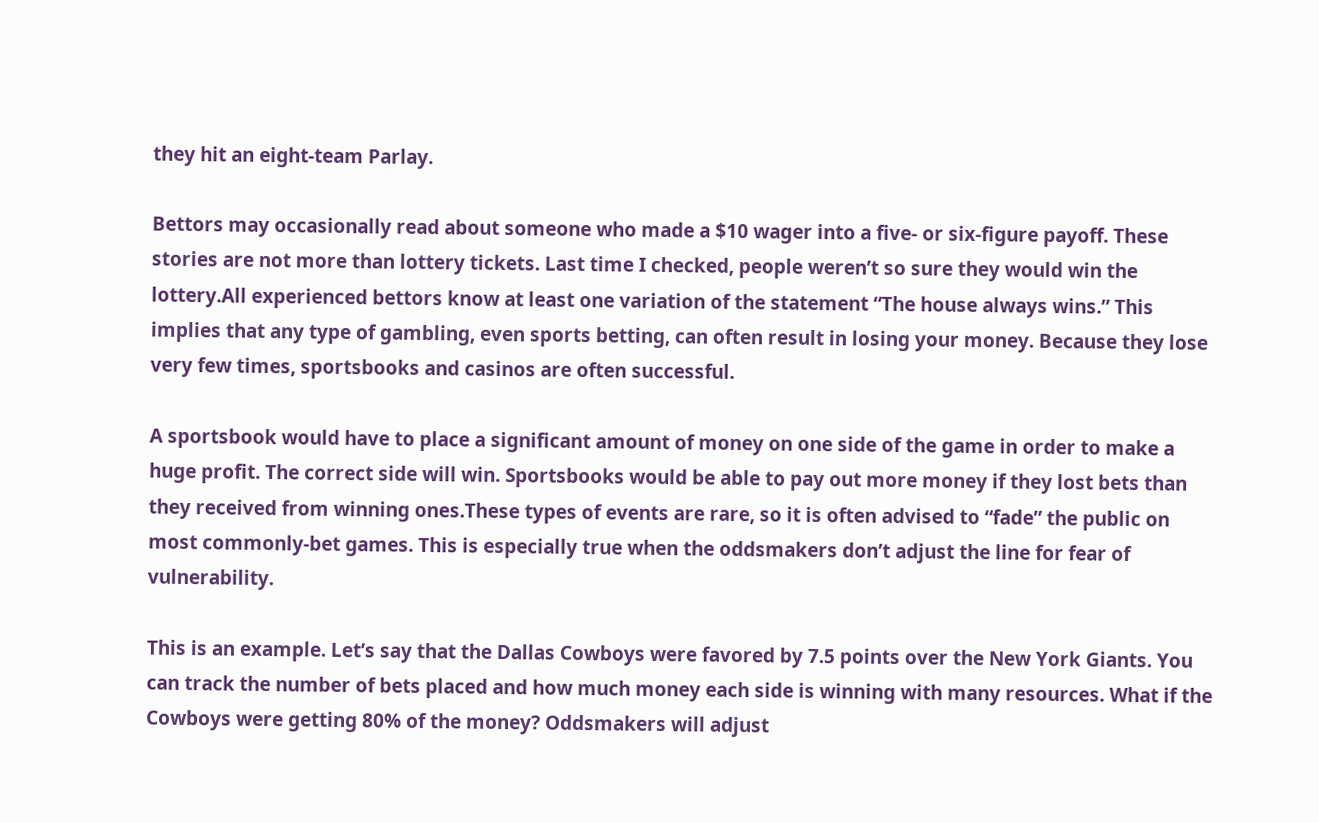they hit an eight-team Parlay.

Bettors may occasionally read about someone who made a $10 wager into a five- or six-figure payoff. These stories are not more than lottery tickets. Last time I checked, people weren’t so sure they would win the lottery.All experienced bettors know at least one variation of the statement “The house always wins.” This implies that any type of gambling, even sports betting, can often result in losing your money. Because they lose very few times, sportsbooks and casinos are often successful.

A sportsbook would have to place a significant amount of money on one side of the game in order to make a huge profit. The correct side will win. Sportsbooks would be able to pay out more money if they lost bets than they received from winning ones.These types of events are rare, so it is often advised to “fade” the public on most commonly-bet games. This is especially true when the oddsmakers don’t adjust the line for fear of vulnerability.

This is an example. Let’s say that the Dallas Cowboys were favored by 7.5 points over the New York Giants. You can track the number of bets placed and how much money each side is winning with many resources. What if the Cowboys were getting 80% of the money? Oddsmakers will adjust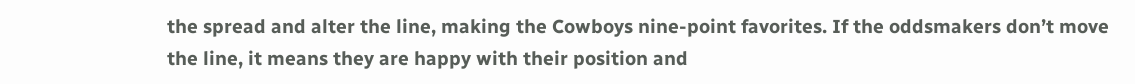the spread and alter the line, making the Cowboys nine-point favorites. If the oddsmakers don’t move the line, it means they are happy with their position and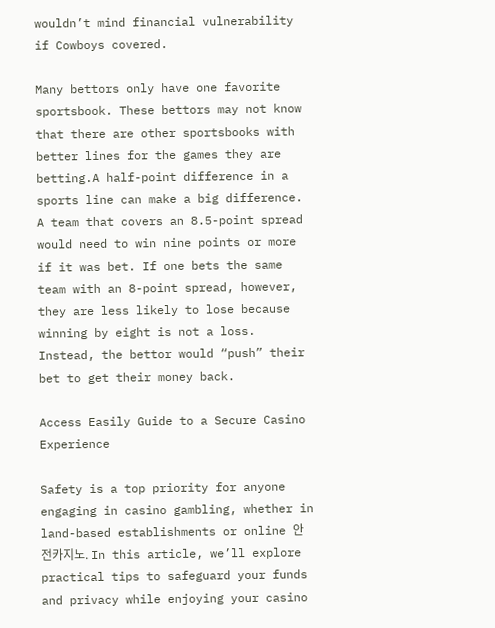wouldn’t mind financial vulnerability if Cowboys covered.

Many bettors only have one favorite sportsbook. These bettors may not know that there are other sportsbooks with better lines for the games they are betting.A half-point difference in a sports line can make a big difference. A team that covers an 8.5-point spread would need to win nine points or more if it was bet. If one bets the same team with an 8-point spread, however, they are less likely to lose because winning by eight is not a loss. Instead, the bettor would “push” their bet to get their money back.

Access Easily Guide to a Secure Casino Experience

Safety is a top priority for anyone engaging in casino gambling, whether in land-based establishments or online 안전카지노. In this article, we’ll explore practical tips to safeguard your funds and privacy while enjoying your casino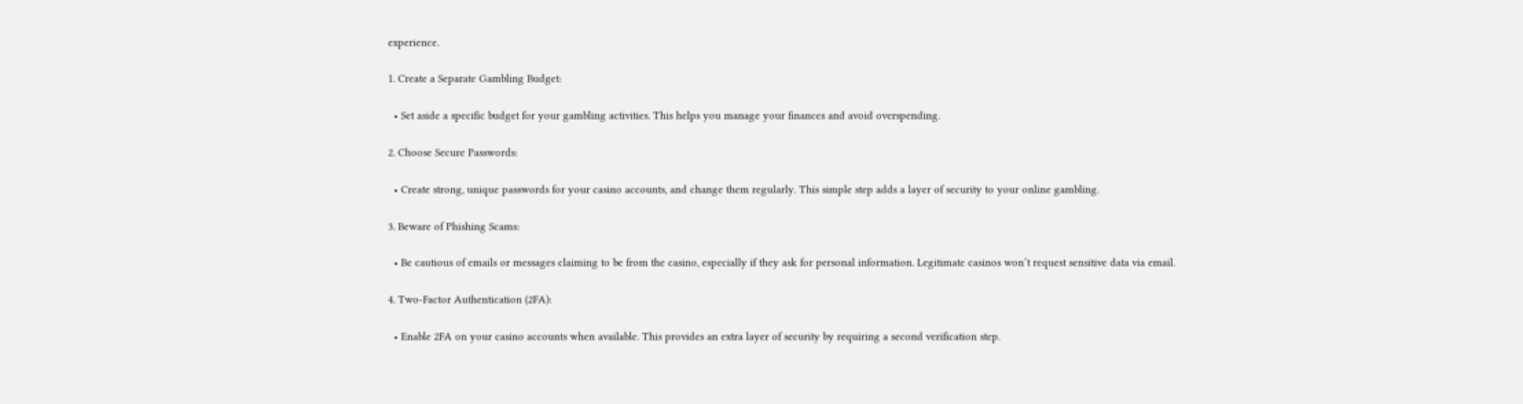experience.

1. Create a Separate Gambling Budget:

  • Set aside a specific budget for your gambling activities. This helps you manage your finances and avoid overspending.

2. Choose Secure Passwords:

  • Create strong, unique passwords for your casino accounts, and change them regularly. This simple step adds a layer of security to your online gambling.

3. Beware of Phishing Scams:

  • Be cautious of emails or messages claiming to be from the casino, especially if they ask for personal information. Legitimate casinos won’t request sensitive data via email.

4. Two-Factor Authentication (2FA):

  • Enable 2FA on your casino accounts when available. This provides an extra layer of security by requiring a second verification step.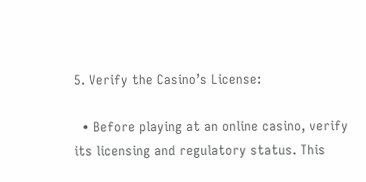5. Verify the Casino’s License:

  • Before playing at an online casino, verify its licensing and regulatory status. This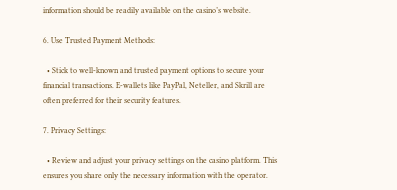information should be readily available on the casino’s website.

6. Use Trusted Payment Methods:

  • Stick to well-known and trusted payment options to secure your financial transactions. E-wallets like PayPal, Neteller, and Skrill are often preferred for their security features.

7. Privacy Settings:

  • Review and adjust your privacy settings on the casino platform. This ensures you share only the necessary information with the operator.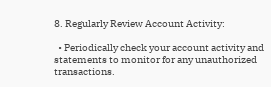8. Regularly Review Account Activity:

  • Periodically check your account activity and statements to monitor for any unauthorized transactions.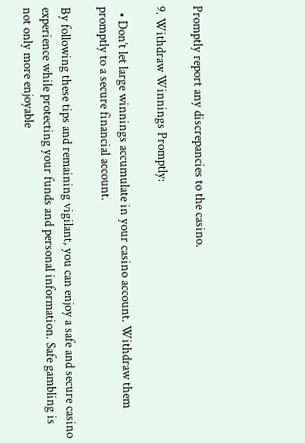Promptly report any discrepancies to the casino.

9. Withdraw Winnings Promptly:

  • Don’t let large winnings accumulate in your casino account. Withdraw them promptly to a secure financial account.

By following these tips and remaining vigilant, you can enjoy a safe and secure casino experience while protecting your funds and personal information. Safe gambling is not only more enjoyable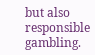but also responsible gambling.